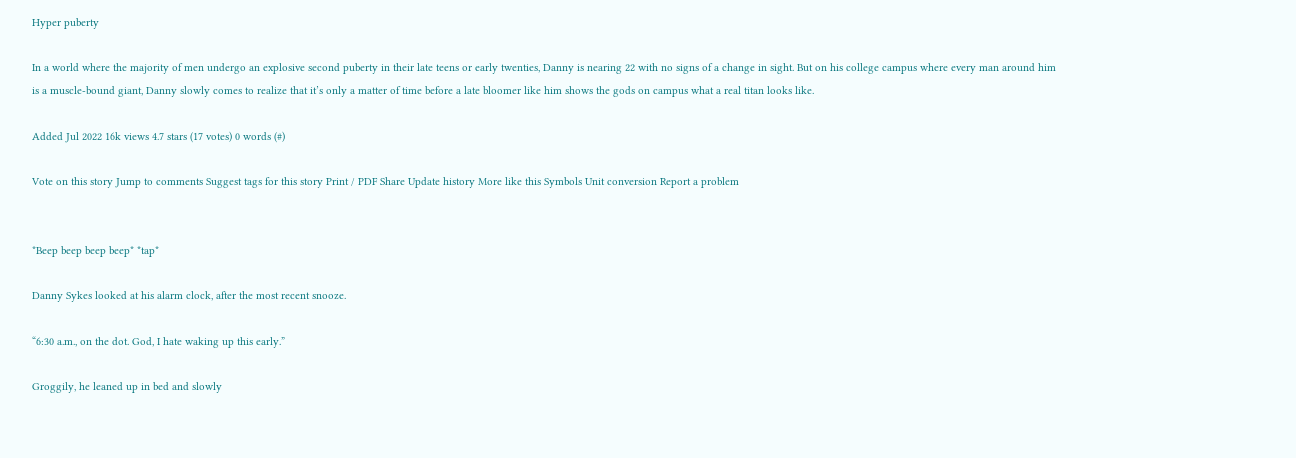Hyper puberty

In a world where the majority of men undergo an explosive second puberty in their late teens or early twenties, Danny is nearing 22 with no signs of a change in sight. But on his college campus where every man around him is a muscle-bound giant, Danny slowly comes to realize that it’s only a matter of time before a late bloomer like him shows the gods on campus what a real titan looks like.

Added Jul 2022 16k views 4.7 stars (17 votes) 0 words (#)

Vote on this story Jump to comments Suggest tags for this story Print / PDF Share Update history More like this Symbols Unit conversion Report a problem


*Beep beep beep beep* *tap*

Danny Sykes looked at his alarm clock, after the most recent snooze.

“6:30 a.m., on the dot. God, I hate waking up this early.”

Groggily, he leaned up in bed and slowly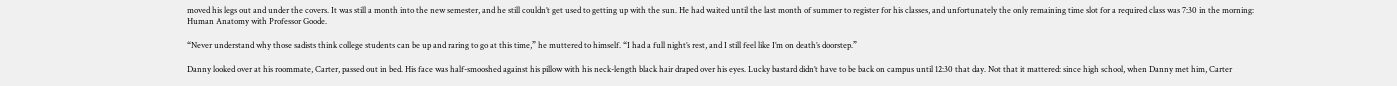moved his legs out and under the covers. It was still a month into the new semester, and he still couldn’t get used to getting up with the sun. He had waited until the last month of summer to register for his classes, and unfortunately the only remaining time slot for a required class was 7:30 in the morning: Human Anatomy with Professor Goode.

“Never understand why those sadists think college students can be up and raring to go at this time,” he muttered to himself. “I had a full night’s rest, and I still feel like I’m on death’s doorstep.”

Danny looked over at his roommate, Carter, passed out in bed. His face was half-smooshed against his pillow with his neck-length black hair draped over his eyes. Lucky bastard didn’t have to be back on campus until 12:30 that day. Not that it mattered: since high school, when Danny met him, Carter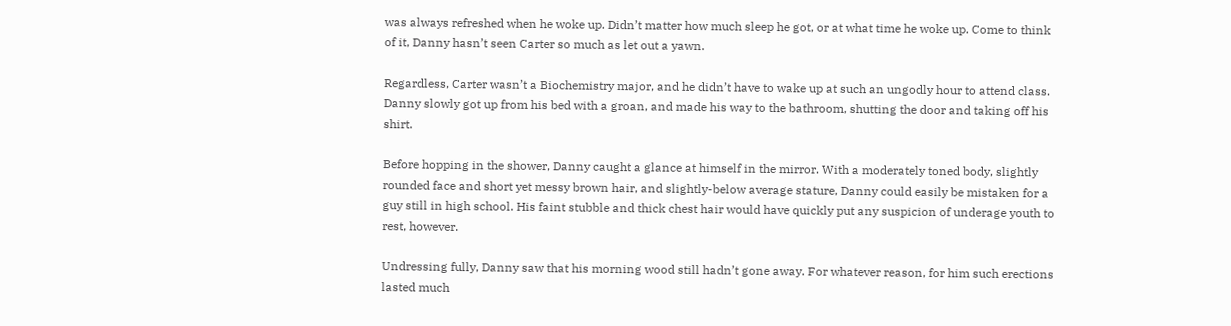was always refreshed when he woke up. Didn’t matter how much sleep he got, or at what time he woke up. Come to think of it, Danny hasn’t seen Carter so much as let out a yawn.

Regardless, Carter wasn’t a Biochemistry major, and he didn’t have to wake up at such an ungodly hour to attend class. Danny slowly got up from his bed with a groan, and made his way to the bathroom, shutting the door and taking off his shirt.

Before hopping in the shower, Danny caught a glance at himself in the mirror. With a moderately toned body, slightly rounded face and short yet messy brown hair, and slightly-below average stature, Danny could easily be mistaken for a guy still in high school. His faint stubble and thick chest hair would have quickly put any suspicion of underage youth to rest, however.

Undressing fully, Danny saw that his morning wood still hadn’t gone away. For whatever reason, for him such erections lasted much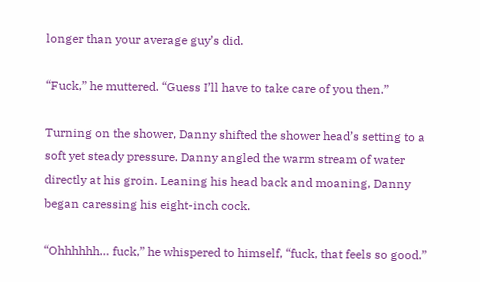longer than your average guy’s did.

“Fuck,” he muttered. “Guess I’ll have to take care of you then.”

Turning on the shower, Danny shifted the shower head’s setting to a soft yet steady pressure. Danny angled the warm stream of water directly at his groin. Leaning his head back and moaning, Danny began caressing his eight-inch cock.

“Ohhhhhh… fuck,” he whispered to himself, “fuck, that feels so good.”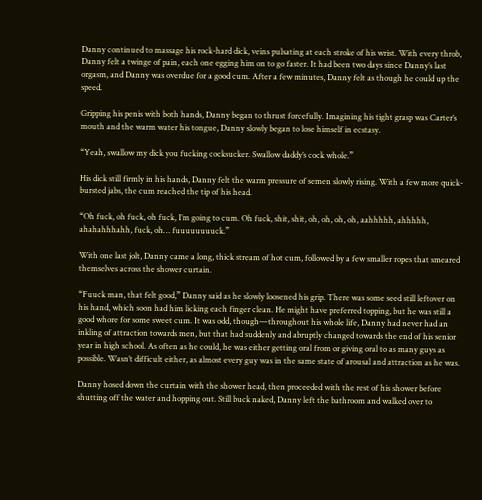Danny continued to massage his rock-hard dick, veins pulsating at each stroke of his wrist. With every throb, Danny felt a twinge of pain, each one egging him on to go faster. It had been two days since Danny’s last orgasm, and Danny was overdue for a good cum. After a few minutes, Danny felt as though he could up the speed.

Gripping his penis with both hands, Danny began to thrust forcefully. Imagining his tight grasp was Carter’s mouth and the warm water his tongue, Danny slowly began to lose himself in ecstasy.

“Yeah, swallow my dick you fucking cocksucker. Swallow daddy’s cock whole.”

His dick still firmly in his hands, Danny felt the warm pressure of semen slowly rising. With a few more quick-bursted jabs, the cum reached the tip of his head.

“Oh fuck, oh fuck, oh fuck, I’m going to cum. Oh fuck, shit, shit, oh, oh, oh, oh, aahhhhh, ahhhhh, ahahahhhahh, fuck, oh… fuuuuuuuuck.”

With one last jolt, Danny came a long, thick stream of hot cum, followed by a few smaller ropes that smeared themselves across the shower curtain.

“Fuuck man, that felt good,” Danny said as he slowly loosened his grip. There was some seed still leftover on his hand, which soon had him licking each finger clean. He might have preferred topping, but he was still a good whore for some sweet cum. It was odd, though—throughout his whole life, Danny had never had an inkling of attraction towards men, but that had suddenly and abruptly changed towards the end of his senior year in high school. As often as he could, he was either getting oral from or giving oral to as many guys as possible. Wasn’t difficult either, as almost every guy was in the same state of arousal and attraction as he was.

Danny hosed down the curtain with the shower head, then proceeded with the rest of his shower before shutting off the water and hopping out. Still buck naked, Danny left the bathroom and walked over to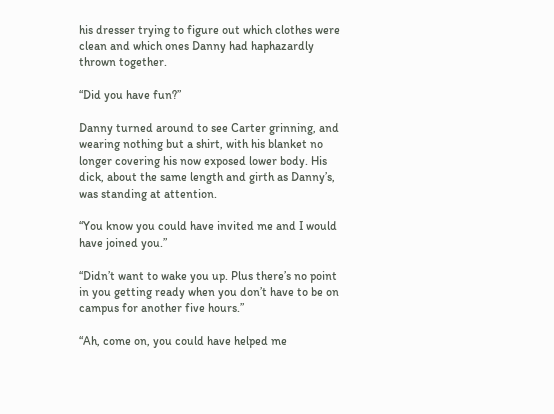his dresser trying to figure out which clothes were clean and which ones Danny had haphazardly thrown together.

“Did you have fun?”

Danny turned around to see Carter grinning, and wearing nothing but a shirt, with his blanket no longer covering his now exposed lower body. His dick, about the same length and girth as Danny’s, was standing at attention.

“You know you could have invited me and I would have joined you.”

“Didn’t want to wake you up. Plus there’s no point in you getting ready when you don’t have to be on campus for another five hours.”

“Ah, come on, you could have helped me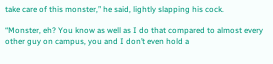take care of this monster,” he said, lightly slapping his cock.

“Monster, eh? You know as well as I do that compared to almost every other guy on campus, you and I don’t even hold a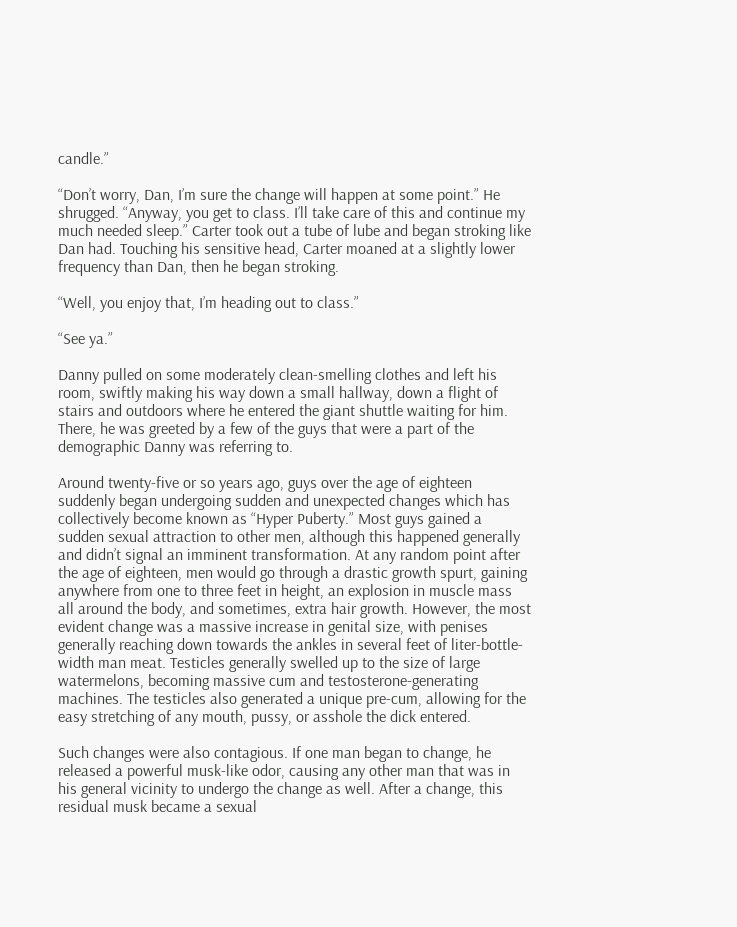candle.”

“Don’t worry, Dan, I’m sure the change will happen at some point.” He shrugged. “Anyway, you get to class. I’ll take care of this and continue my much needed sleep.” Carter took out a tube of lube and began stroking like Dan had. Touching his sensitive head, Carter moaned at a slightly lower frequency than Dan, then he began stroking.

“Well, you enjoy that, I’m heading out to class.”

“See ya.”

Danny pulled on some moderately clean-smelling clothes and left his room, swiftly making his way down a small hallway, down a flight of stairs and outdoors where he entered the giant shuttle waiting for him. There, he was greeted by a few of the guys that were a part of the demographic Danny was referring to.

Around twenty-five or so years ago, guys over the age of eighteen suddenly began undergoing sudden and unexpected changes which has collectively become known as “Hyper Puberty.” Most guys gained a sudden sexual attraction to other men, although this happened generally and didn’t signal an imminent transformation. At any random point after the age of eighteen, men would go through a drastic growth spurt, gaining anywhere from one to three feet in height, an explosion in muscle mass all around the body, and sometimes, extra hair growth. However, the most evident change was a massive increase in genital size, with penises generally reaching down towards the ankles in several feet of liter-bottle-width man meat. Testicles generally swelled up to the size of large watermelons, becoming massive cum and testosterone-generating machines. The testicles also generated a unique pre-cum, allowing for the easy stretching of any mouth, pussy, or asshole the dick entered.

Such changes were also contagious. If one man began to change, he released a powerful musk-like odor, causing any other man that was in his general vicinity to undergo the change as well. After a change, this residual musk became a sexual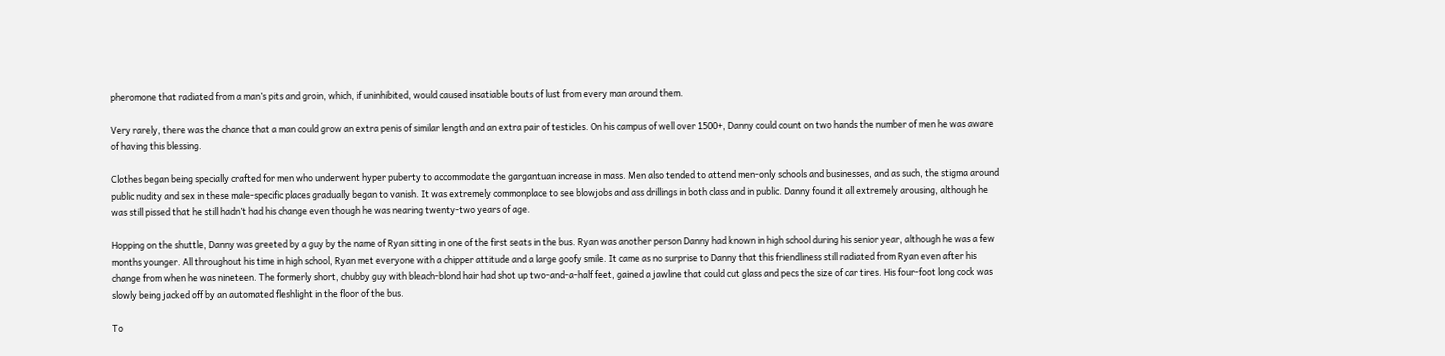pheromone that radiated from a man’s pits and groin, which, if uninhibited, would caused insatiable bouts of lust from every man around them.

Very rarely, there was the chance that a man could grow an extra penis of similar length and an extra pair of testicles. On his campus of well over 1500+, Danny could count on two hands the number of men he was aware of having this blessing.

Clothes began being specially crafted for men who underwent hyper puberty to accommodate the gargantuan increase in mass. Men also tended to attend men-only schools and businesses, and as such, the stigma around public nudity and sex in these male-specific places gradually began to vanish. It was extremely commonplace to see blowjobs and ass drillings in both class and in public. Danny found it all extremely arousing, although he was still pissed that he still hadn’t had his change even though he was nearing twenty-two years of age.

Hopping on the shuttle, Danny was greeted by a guy by the name of Ryan sitting in one of the first seats in the bus. Ryan was another person Danny had known in high school during his senior year, although he was a few months younger. All throughout his time in high school, Ryan met everyone with a chipper attitude and a large goofy smile. It came as no surprise to Danny that this friendliness still radiated from Ryan even after his change from when he was nineteen. The formerly short, chubby guy with bleach-blond hair had shot up two-and-a-half feet, gained a jawline that could cut glass and pecs the size of car tires. His four-foot long cock was slowly being jacked off by an automated fleshlight in the floor of the bus.

To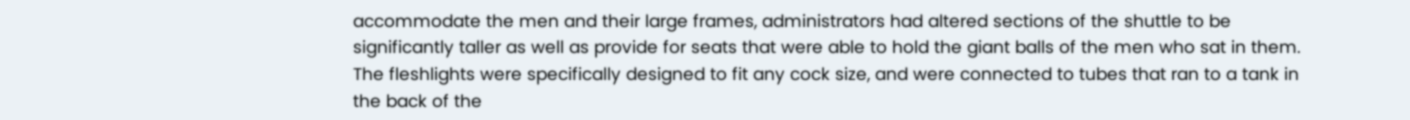accommodate the men and their large frames, administrators had altered sections of the shuttle to be significantly taller as well as provide for seats that were able to hold the giant balls of the men who sat in them. The fleshlights were specifically designed to fit any cock size, and were connected to tubes that ran to a tank in the back of the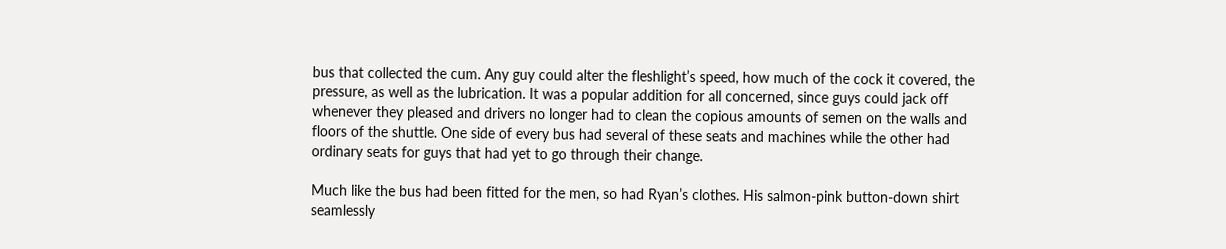bus that collected the cum. Any guy could alter the fleshlight’s speed, how much of the cock it covered, the pressure, as well as the lubrication. It was a popular addition for all concerned, since guys could jack off whenever they pleased and drivers no longer had to clean the copious amounts of semen on the walls and floors of the shuttle. One side of every bus had several of these seats and machines while the other had ordinary seats for guys that had yet to go through their change.

Much like the bus had been fitted for the men, so had Ryan’s clothes. His salmon-pink button-down shirt seamlessly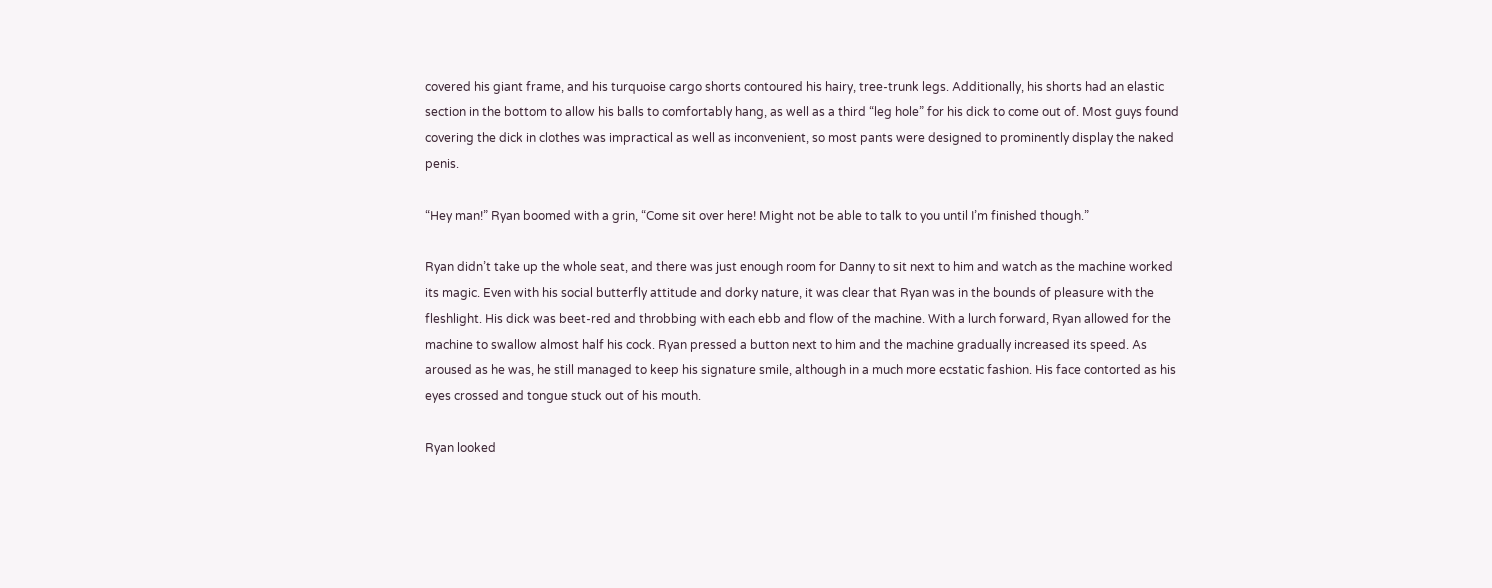covered his giant frame, and his turquoise cargo shorts contoured his hairy, tree-trunk legs. Additionally, his shorts had an elastic section in the bottom to allow his balls to comfortably hang, as well as a third “leg hole” for his dick to come out of. Most guys found covering the dick in clothes was impractical as well as inconvenient, so most pants were designed to prominently display the naked penis.

“Hey man!” Ryan boomed with a grin, “Come sit over here! Might not be able to talk to you until I’m finished though.”

Ryan didn’t take up the whole seat, and there was just enough room for Danny to sit next to him and watch as the machine worked its magic. Even with his social butterfly attitude and dorky nature, it was clear that Ryan was in the bounds of pleasure with the fleshlight. His dick was beet-red and throbbing with each ebb and flow of the machine. With a lurch forward, Ryan allowed for the machine to swallow almost half his cock. Ryan pressed a button next to him and the machine gradually increased its speed. As aroused as he was, he still managed to keep his signature smile, although in a much more ecstatic fashion. His face contorted as his eyes crossed and tongue stuck out of his mouth.

Ryan looked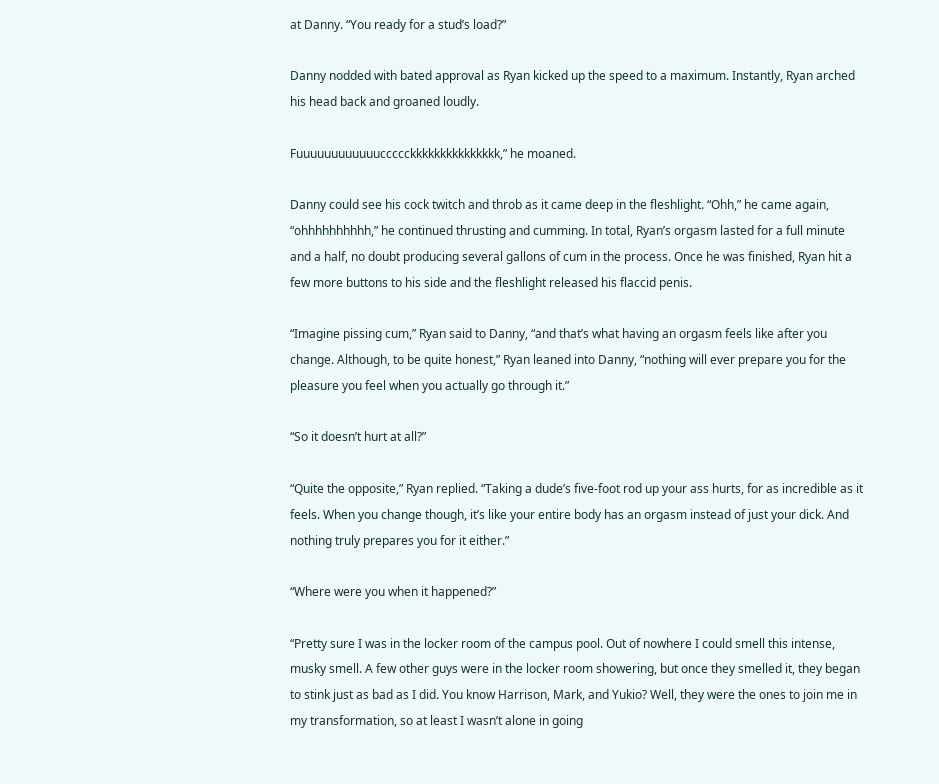at Danny. “You ready for a stud’s load?”

Danny nodded with bated approval as Ryan kicked up the speed to a maximum. Instantly, Ryan arched his head back and groaned loudly.

Fuuuuuuuuuuuuccccckkkkkkkkkkkkkkk,” he moaned.

Danny could see his cock twitch and throb as it came deep in the fleshlight. “Ohh,” he came again, “ohhhhhhhhhh,” he continued thrusting and cumming. In total, Ryan’s orgasm lasted for a full minute and a half, no doubt producing several gallons of cum in the process. Once he was finished, Ryan hit a few more buttons to his side and the fleshlight released his flaccid penis.

“Imagine pissing cum,” Ryan said to Danny, “and that’s what having an orgasm feels like after you change. Although, to be quite honest,” Ryan leaned into Danny, “nothing will ever prepare you for the pleasure you feel when you actually go through it.”

“So it doesn’t hurt at all?”

“Quite the opposite,” Ryan replied. “Taking a dude’s five-foot rod up your ass hurts, for as incredible as it feels. When you change though, it’s like your entire body has an orgasm instead of just your dick. And nothing truly prepares you for it either.”

“Where were you when it happened?”

“Pretty sure I was in the locker room of the campus pool. Out of nowhere I could smell this intense, musky smell. A few other guys were in the locker room showering, but once they smelled it, they began to stink just as bad as I did. You know Harrison, Mark, and Yukio? Well, they were the ones to join me in my transformation, so at least I wasn’t alone in going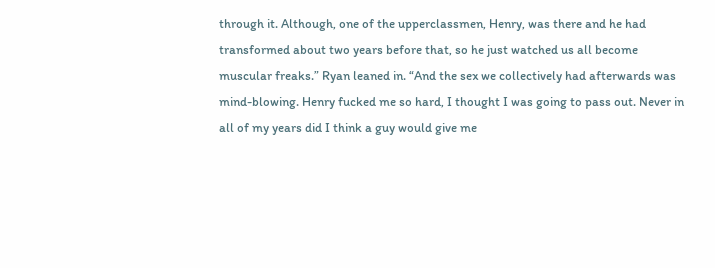through it. Although, one of the upperclassmen, Henry, was there and he had transformed about two years before that, so he just watched us all become muscular freaks.” Ryan leaned in. “And the sex we collectively had afterwards was mind-blowing. Henry fucked me so hard, I thought I was going to pass out. Never in all of my years did I think a guy would give me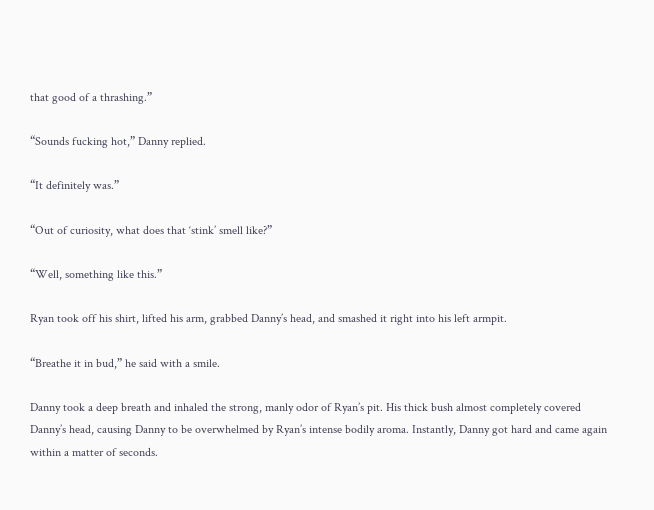that good of a thrashing.”

“Sounds fucking hot,” Danny replied.

“It definitely was.”

“Out of curiosity, what does that ‘stink’ smell like?”

“Well, something like this.”

Ryan took off his shirt, lifted his arm, grabbed Danny’s head, and smashed it right into his left armpit.

“Breathe it in bud,” he said with a smile.

Danny took a deep breath and inhaled the strong, manly odor of Ryan’s pit. His thick bush almost completely covered Danny’s head, causing Danny to be overwhelmed by Ryan’s intense bodily aroma. Instantly, Danny got hard and came again within a matter of seconds.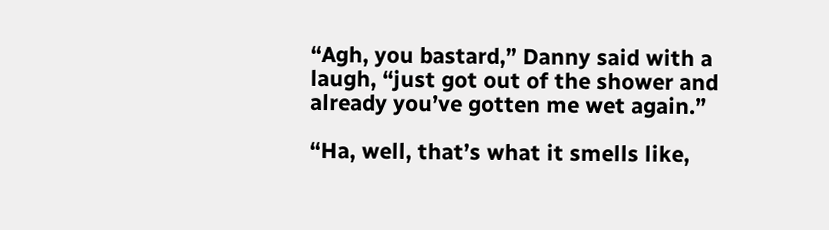“Agh, you bastard,” Danny said with a laugh, “just got out of the shower and already you’ve gotten me wet again.”

“Ha, well, that’s what it smells like,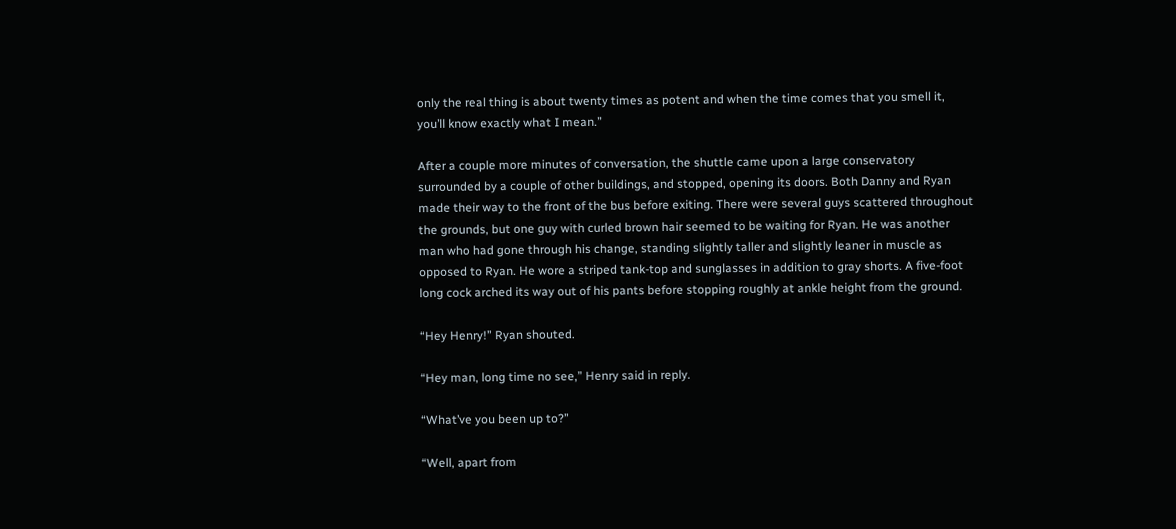only the real thing is about twenty times as potent and when the time comes that you smell it, you’ll know exactly what I mean.”

After a couple more minutes of conversation, the shuttle came upon a large conservatory surrounded by a couple of other buildings, and stopped, opening its doors. Both Danny and Ryan made their way to the front of the bus before exiting. There were several guys scattered throughout the grounds, but one guy with curled brown hair seemed to be waiting for Ryan. He was another man who had gone through his change, standing slightly taller and slightly leaner in muscle as opposed to Ryan. He wore a striped tank-top and sunglasses in addition to gray shorts. A five-foot long cock arched its way out of his pants before stopping roughly at ankle height from the ground.

“Hey Henry!” Ryan shouted.

“Hey man, long time no see,” Henry said in reply.

“What’ve you been up to?”

“Well, apart from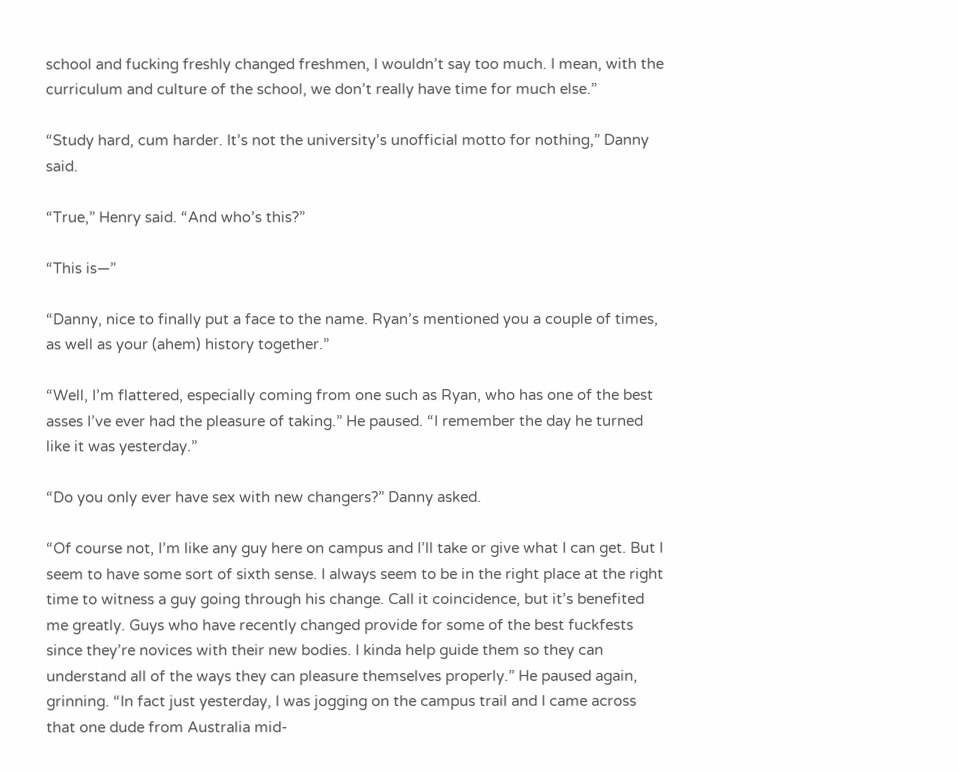school and fucking freshly changed freshmen, I wouldn’t say too much. I mean, with the curriculum and culture of the school, we don’t really have time for much else.”

“Study hard, cum harder. It’s not the university’s unofficial motto for nothing,” Danny said.

“True,” Henry said. “And who’s this?”

“This is—”

“Danny, nice to finally put a face to the name. Ryan’s mentioned you a couple of times, as well as your (ahem) history together.”

“Well, I’m flattered, especially coming from one such as Ryan, who has one of the best asses I’ve ever had the pleasure of taking.” He paused. “I remember the day he turned like it was yesterday.”

“Do you only ever have sex with new changers?” Danny asked.

“Of course not, I’m like any guy here on campus and I’ll take or give what I can get. But I seem to have some sort of sixth sense. I always seem to be in the right place at the right time to witness a guy going through his change. Call it coincidence, but it’s benefited me greatly. Guys who have recently changed provide for some of the best fuckfests since they’re novices with their new bodies. I kinda help guide them so they can understand all of the ways they can pleasure themselves properly.” He paused again, grinning. “In fact just yesterday, I was jogging on the campus trail and I came across that one dude from Australia mid-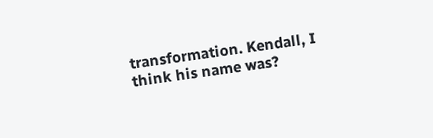transformation. Kendall, I think his name was?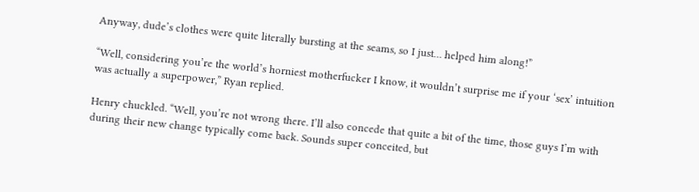Anyway, dude’s clothes were quite literally bursting at the seams, so I just… helped him along!”

“Well, considering you’re the world’s horniest motherfucker I know, it wouldn’t surprise me if your ‘sex’ intuition was actually a superpower,” Ryan replied.

Henry chuckled. “Well, you’re not wrong there. I’ll also concede that quite a bit of the time, those guys I’m with during their new change typically come back. Sounds super conceited, but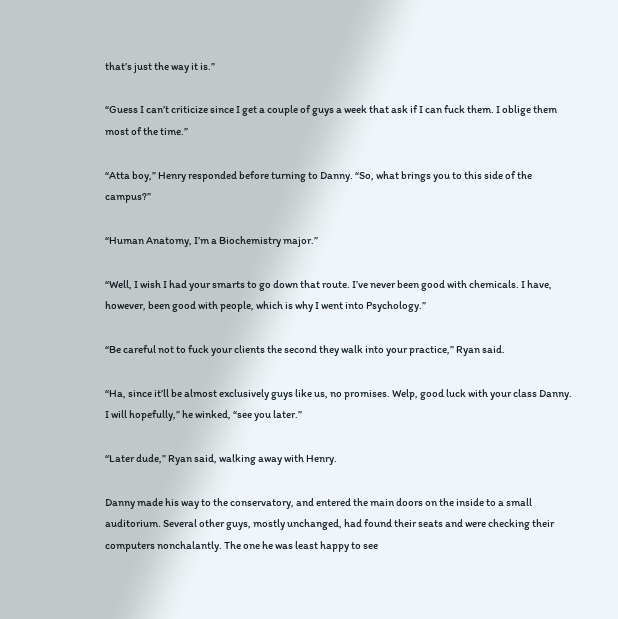that’s just the way it is.”

“Guess I can’t criticize since I get a couple of guys a week that ask if I can fuck them. I oblige them most of the time.”

“Atta boy,” Henry responded before turning to Danny. “So, what brings you to this side of the campus?”

“Human Anatomy, I’m a Biochemistry major.”

“Well, I wish I had your smarts to go down that route. I’ve never been good with chemicals. I have, however, been good with people, which is why I went into Psychology.”

“Be careful not to fuck your clients the second they walk into your practice,” Ryan said.

“Ha, since it’ll be almost exclusively guys like us, no promises. Welp, good luck with your class Danny. I will hopefully,” he winked, “see you later.”

“Later dude,” Ryan said, walking away with Henry.

Danny made his way to the conservatory, and entered the main doors on the inside to a small auditorium. Several other guys, mostly unchanged, had found their seats and were checking their computers nonchalantly. The one he was least happy to see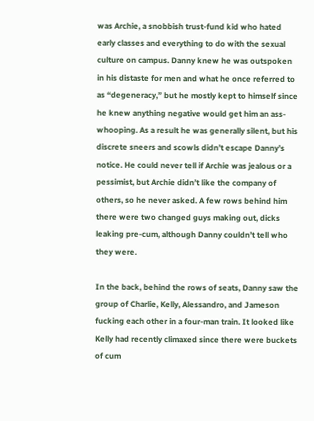was Archie, a snobbish trust-fund kid who hated early classes and everything to do with the sexual culture on campus. Danny knew he was outspoken in his distaste for men and what he once referred to as “degeneracy,” but he mostly kept to himself since he knew anything negative would get him an ass-whooping. As a result he was generally silent, but his discrete sneers and scowls didn’t escape Danny’s notice. He could never tell if Archie was jealous or a pessimist, but Archie didn’t like the company of others, so he never asked. A few rows behind him there were two changed guys making out, dicks leaking pre-cum, although Danny couldn’t tell who they were.

In the back, behind the rows of seats, Danny saw the group of Charlie, Kelly, Alessandro, and Jameson fucking each other in a four-man train. It looked like Kelly had recently climaxed since there were buckets of cum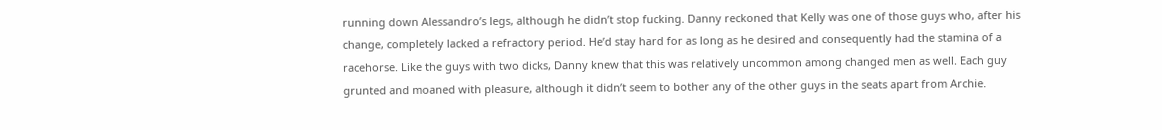running down Alessandro’s legs, although he didn’t stop fucking. Danny reckoned that Kelly was one of those guys who, after his change, completely lacked a refractory period. He’d stay hard for as long as he desired and consequently had the stamina of a racehorse. Like the guys with two dicks, Danny knew that this was relatively uncommon among changed men as well. Each guy grunted and moaned with pleasure, although it didn’t seem to bother any of the other guys in the seats apart from Archie.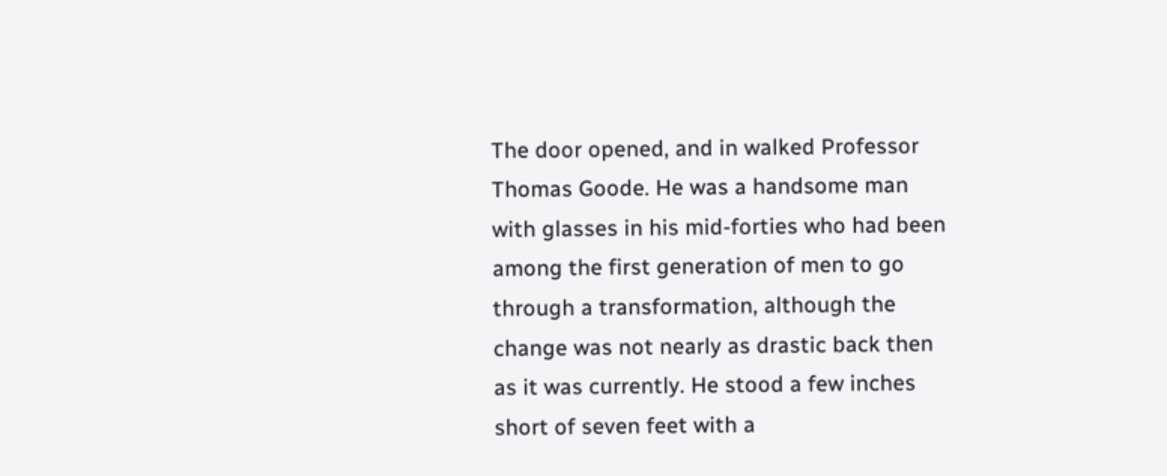The door opened, and in walked Professor Thomas Goode. He was a handsome man with glasses in his mid-forties who had been among the first generation of men to go through a transformation, although the change was not nearly as drastic back then as it was currently. He stood a few inches short of seven feet with a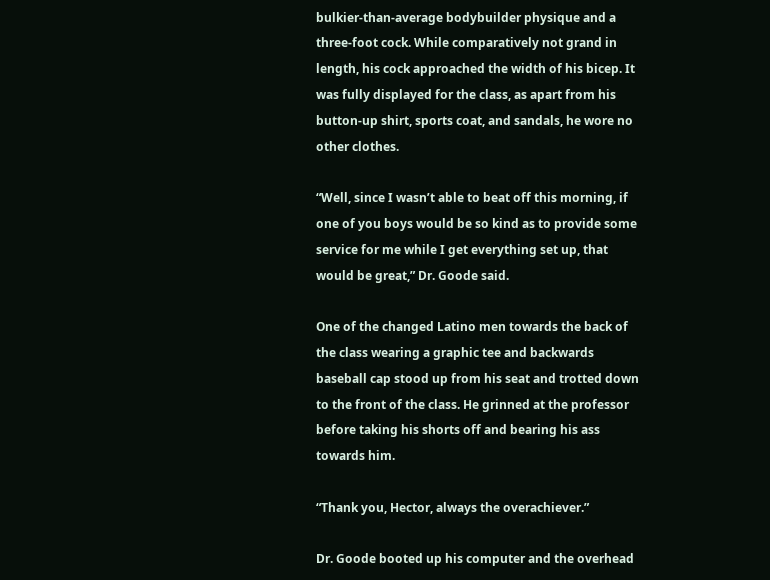bulkier-than-average bodybuilder physique and a three-foot cock. While comparatively not grand in length, his cock approached the width of his bicep. It was fully displayed for the class, as apart from his button-up shirt, sports coat, and sandals, he wore no other clothes.

“Well, since I wasn’t able to beat off this morning, if one of you boys would be so kind as to provide some service for me while I get everything set up, that would be great,” Dr. Goode said.

One of the changed Latino men towards the back of the class wearing a graphic tee and backwards baseball cap stood up from his seat and trotted down to the front of the class. He grinned at the professor before taking his shorts off and bearing his ass towards him.

“Thank you, Hector, always the overachiever.”

Dr. Goode booted up his computer and the overhead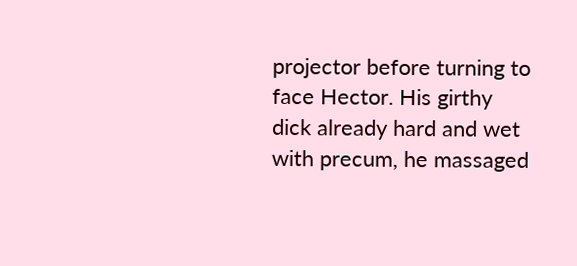projector before turning to face Hector. His girthy dick already hard and wet with precum, he massaged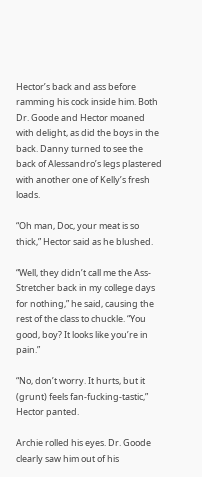Hector’s back and ass before ramming his cock inside him. Both Dr. Goode and Hector moaned with delight, as did the boys in the back. Danny turned to see the back of Alessandro’s legs plastered with another one of Kelly’s fresh loads.

“Oh man, Doc, your meat is so thick,” Hector said as he blushed.

“Well, they didn’t call me the Ass-Stretcher back in my college days for nothing,” he said, causing the rest of the class to chuckle. “You good, boy? It looks like you’re in pain.”

“No, don’t worry. It hurts, but it (grunt) feels fan-fucking-tastic,” Hector panted.

Archie rolled his eyes. Dr. Goode clearly saw him out of his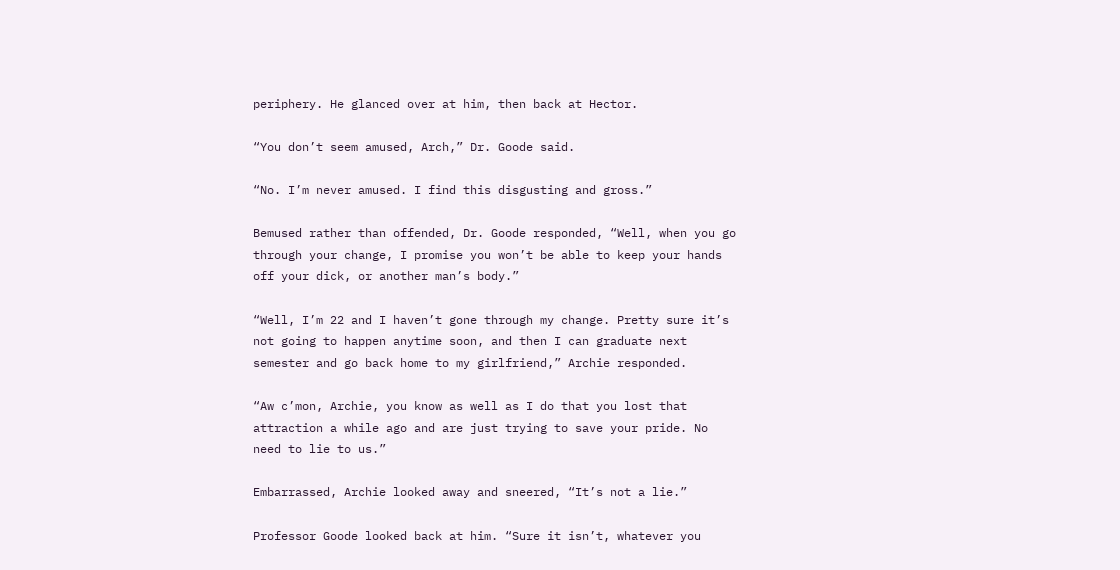periphery. He glanced over at him, then back at Hector.

“You don’t seem amused, Arch,” Dr. Goode said.

“No. I’m never amused. I find this disgusting and gross.”

Bemused rather than offended, Dr. Goode responded, “Well, when you go through your change, I promise you won’t be able to keep your hands off your dick, or another man’s body.”

“Well, I’m 22 and I haven’t gone through my change. Pretty sure it’s not going to happen anytime soon, and then I can graduate next semester and go back home to my girlfriend,” Archie responded.

“Aw c’mon, Archie, you know as well as I do that you lost that attraction a while ago and are just trying to save your pride. No need to lie to us.”

Embarrassed, Archie looked away and sneered, “It’s not a lie.”

Professor Goode looked back at him. “Sure it isn’t, whatever you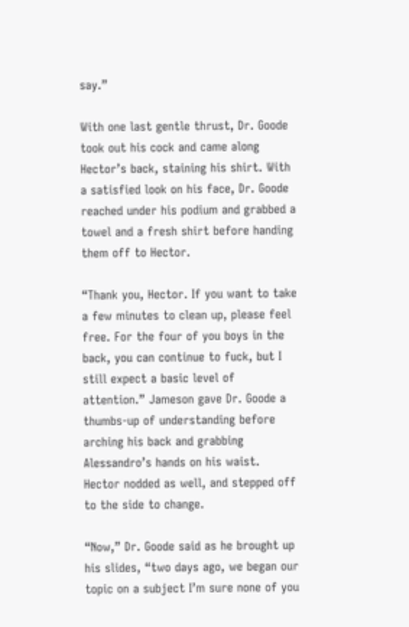say.”

With one last gentle thrust, Dr. Goode took out his cock and came along Hector’s back, staining his shirt. With a satisfied look on his face, Dr. Goode reached under his podium and grabbed a towel and a fresh shirt before handing them off to Hector.

“Thank you, Hector. If you want to take a few minutes to clean up, please feel free. For the four of you boys in the back, you can continue to fuck, but I still expect a basic level of attention.” Jameson gave Dr. Goode a thumbs-up of understanding before arching his back and grabbing Alessandro’s hands on his waist. Hector nodded as well, and stepped off to the side to change.

“Now,” Dr. Goode said as he brought up his slides, “two days ago, we began our topic on a subject I’m sure none of you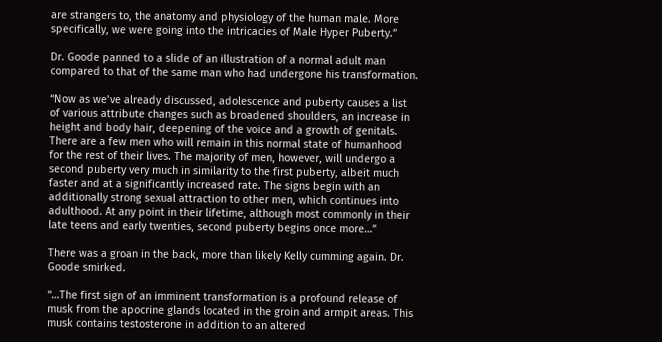are strangers to, the anatomy and physiology of the human male. More specifically, we were going into the intricacies of Male Hyper Puberty.”

Dr. Goode panned to a slide of an illustration of a normal adult man compared to that of the same man who had undergone his transformation.

“Now as we’ve already discussed, adolescence and puberty causes a list of various attribute changes such as broadened shoulders, an increase in height and body hair, deepening of the voice and a growth of genitals. There are a few men who will remain in this normal state of humanhood for the rest of their lives. The majority of men, however, will undergo a second puberty very much in similarity to the first puberty, albeit much faster and at a significantly increased rate. The signs begin with an additionally strong sexual attraction to other men, which continues into adulthood. At any point in their lifetime, although most commonly in their late teens and early twenties, second puberty begins once more…”

There was a groan in the back, more than likely Kelly cumming again. Dr. Goode smirked.

“…The first sign of an imminent transformation is a profound release of musk from the apocrine glands located in the groin and armpit areas. This musk contains testosterone in addition to an altered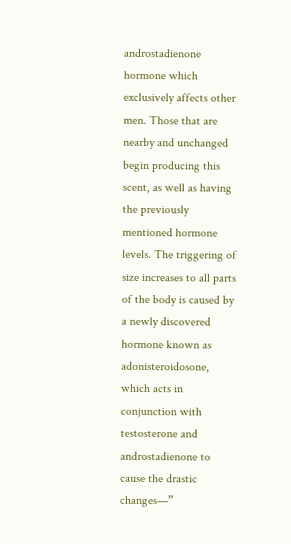androstadienone hormone which exclusively affects other men. Those that are nearby and unchanged begin producing this scent, as well as having the previously mentioned hormone levels. The triggering of size increases to all parts of the body is caused by a newly discovered hormone known as adonisteroidosone, which acts in conjunction with testosterone and androstadienone to cause the drastic changes—”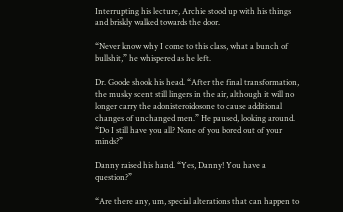Interrupting his lecture, Archie stood up with his things and briskly walked towards the door.

“Never know why I come to this class, what a bunch of bullshit,” he whispered as he left.

Dr. Goode shook his head. “After the final transformation, the musky scent still lingers in the air, although it will no longer carry the adonisteroidosone to cause additional changes of unchanged men.” He paused, looking around. “Do I still have you all? None of you bored out of your minds?”

Danny raised his hand. “Yes, Danny! You have a question?”

“Are there any, um, special alterations that can happen to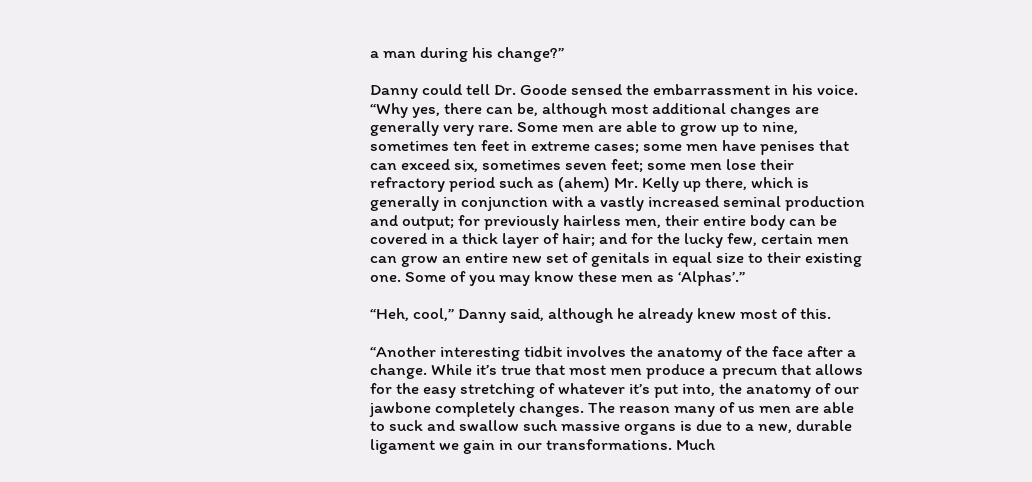a man during his change?”

Danny could tell Dr. Goode sensed the embarrassment in his voice. “Why yes, there can be, although most additional changes are generally very rare. Some men are able to grow up to nine, sometimes ten feet in extreme cases; some men have penises that can exceed six, sometimes seven feet; some men lose their refractory period such as (ahem) Mr. Kelly up there, which is generally in conjunction with a vastly increased seminal production and output; for previously hairless men, their entire body can be covered in a thick layer of hair; and for the lucky few, certain men can grow an entire new set of genitals in equal size to their existing one. Some of you may know these men as ‘Alphas’.”

“Heh, cool,” Danny said, although he already knew most of this.

“Another interesting tidbit involves the anatomy of the face after a change. While it’s true that most men produce a precum that allows for the easy stretching of whatever it’s put into, the anatomy of our jawbone completely changes. The reason many of us men are able to suck and swallow such massive organs is due to a new, durable ligament we gain in our transformations. Much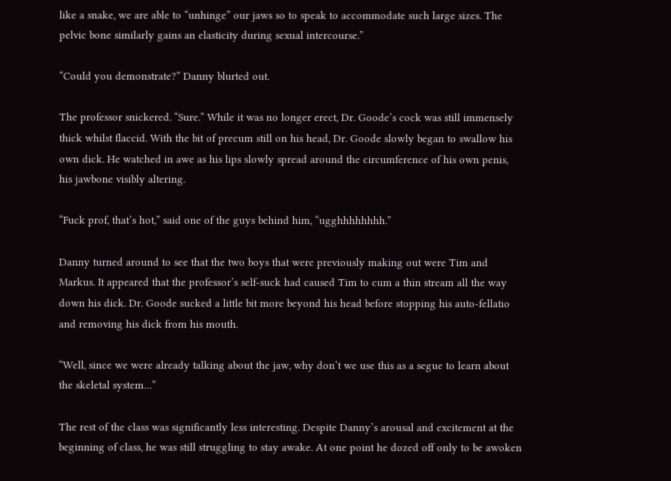like a snake, we are able to “unhinge” our jaws so to speak to accommodate such large sizes. The pelvic bone similarly gains an elasticity during sexual intercourse.”

“Could you demonstrate?” Danny blurted out.

The professor snickered. “Sure.” While it was no longer erect, Dr. Goode’s cock was still immensely thick whilst flaccid. With the bit of precum still on his head, Dr. Goode slowly began to swallow his own dick. He watched in awe as his lips slowly spread around the circumference of his own penis, his jawbone visibly altering.

“Fuck prof, that’s hot,” said one of the guys behind him, “ugghhhhhhhh.”

Danny turned around to see that the two boys that were previously making out were Tim and Markus. It appeared that the professor’s self-suck had caused Tim to cum a thin stream all the way down his dick. Dr. Goode sucked a little bit more beyond his head before stopping his auto-fellatio and removing his dick from his mouth.

“Well, since we were already talking about the jaw, why don’t we use this as a segue to learn about the skeletal system…”

The rest of the class was significantly less interesting. Despite Danny’s arousal and excitement at the beginning of class, he was still struggling to stay awake. At one point he dozed off only to be awoken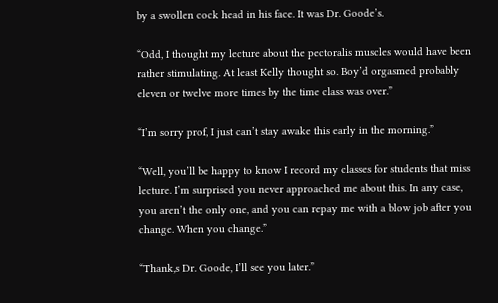by a swollen cock head in his face. It was Dr. Goode’s.

“Odd, I thought my lecture about the pectoralis muscles would have been rather stimulating. At least Kelly thought so. Boy’d orgasmed probably eleven or twelve more times by the time class was over.”

“I’m sorry prof, I just can’t stay awake this early in the morning.”

“Well, you’ll be happy to know I record my classes for students that miss lecture. I’m surprised you never approached me about this. In any case, you aren’t the only one, and you can repay me with a blow job after you change. When you change.”

“Thank,s Dr. Goode, I’ll see you later.”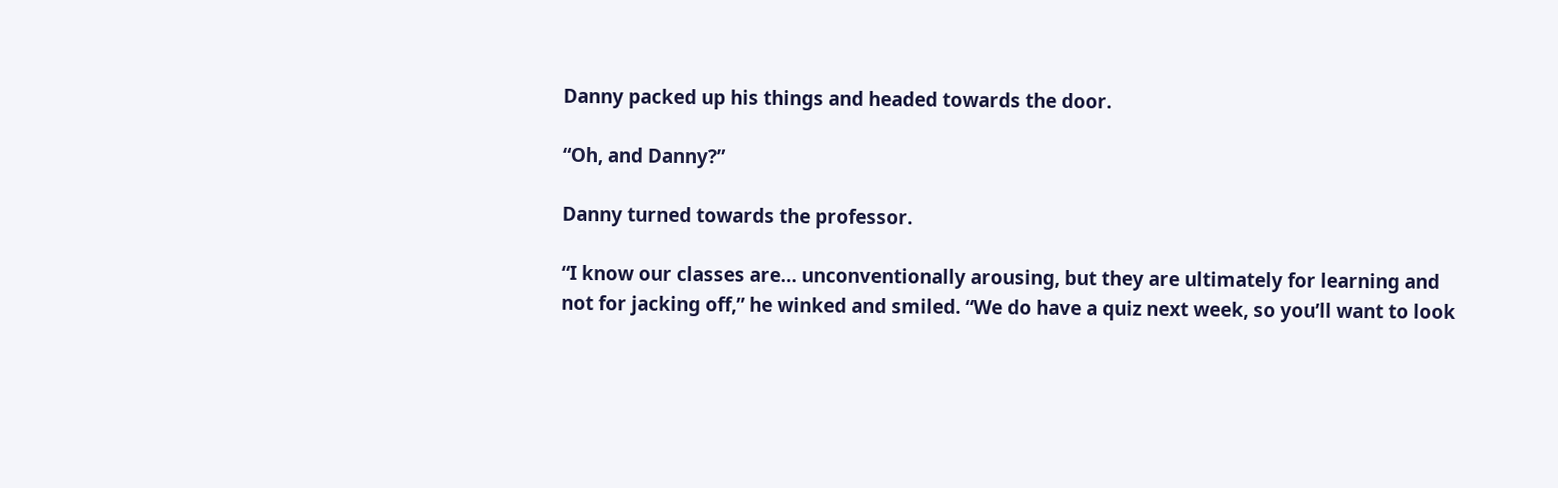Danny packed up his things and headed towards the door.

“Oh, and Danny?”

Danny turned towards the professor.

“I know our classes are… unconventionally arousing, but they are ultimately for learning and not for jacking off,” he winked and smiled. “We do have a quiz next week, so you’ll want to look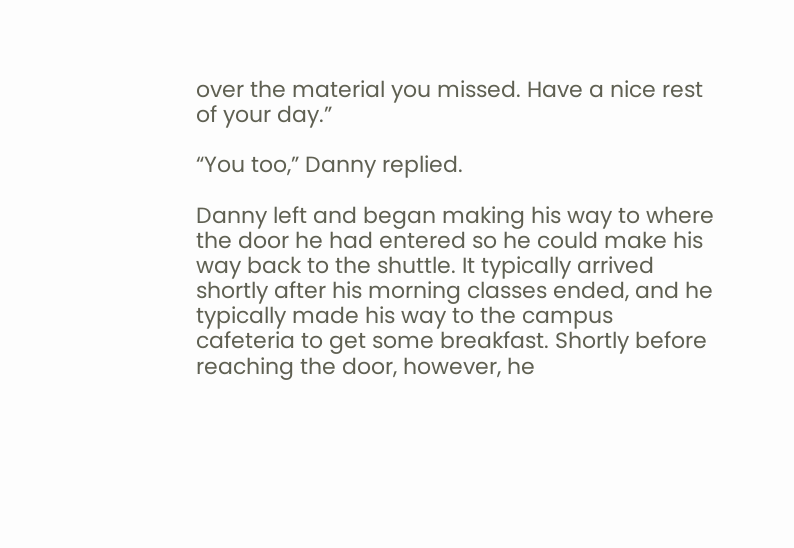over the material you missed. Have a nice rest of your day.”

“You too,” Danny replied.

Danny left and began making his way to where the door he had entered so he could make his way back to the shuttle. It typically arrived shortly after his morning classes ended, and he typically made his way to the campus cafeteria to get some breakfast. Shortly before reaching the door, however, he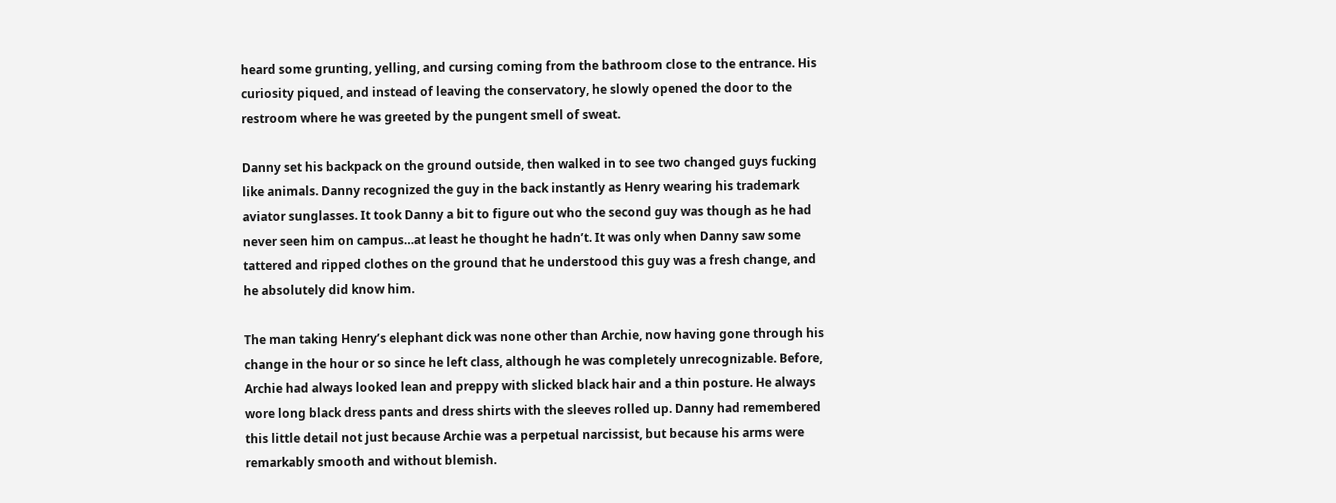heard some grunting, yelling, and cursing coming from the bathroom close to the entrance. His curiosity piqued, and instead of leaving the conservatory, he slowly opened the door to the restroom where he was greeted by the pungent smell of sweat.

Danny set his backpack on the ground outside, then walked in to see two changed guys fucking like animals. Danny recognized the guy in the back instantly as Henry wearing his trademark aviator sunglasses. It took Danny a bit to figure out who the second guy was though as he had never seen him on campus…at least he thought he hadn’t. It was only when Danny saw some tattered and ripped clothes on the ground that he understood this guy was a fresh change, and he absolutely did know him.

The man taking Henry’s elephant dick was none other than Archie, now having gone through his change in the hour or so since he left class, although he was completely unrecognizable. Before, Archie had always looked lean and preppy with slicked black hair and a thin posture. He always wore long black dress pants and dress shirts with the sleeves rolled up. Danny had remembered this little detail not just because Archie was a perpetual narcissist, but because his arms were remarkably smooth and without blemish.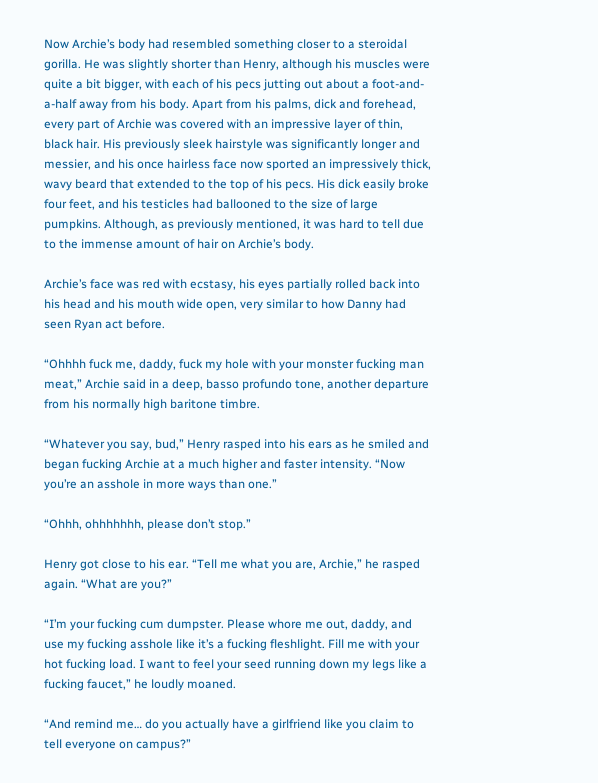Now Archie’s body had resembled something closer to a steroidal gorilla. He was slightly shorter than Henry, although his muscles were quite a bit bigger, with each of his pecs jutting out about a foot-and-a-half away from his body. Apart from his palms, dick and forehead, every part of Archie was covered with an impressive layer of thin, black hair. His previously sleek hairstyle was significantly longer and messier, and his once hairless face now sported an impressively thick, wavy beard that extended to the top of his pecs. His dick easily broke four feet, and his testicles had ballooned to the size of large pumpkins. Although, as previously mentioned, it was hard to tell due to the immense amount of hair on Archie’s body.

Archie’s face was red with ecstasy, his eyes partially rolled back into his head and his mouth wide open, very similar to how Danny had seen Ryan act before.

“Ohhhh fuck me, daddy, fuck my hole with your monster fucking man meat,” Archie said in a deep, basso profundo tone, another departure from his normally high baritone timbre.

“Whatever you say, bud,” Henry rasped into his ears as he smiled and began fucking Archie at a much higher and faster intensity. “Now you’re an asshole in more ways than one.”

“Ohhh, ohhhhhhh, please don’t stop.”

Henry got close to his ear. “Tell me what you are, Archie,” he rasped again. “What are you?”

“I’m your fucking cum dumpster. Please whore me out, daddy, and use my fucking asshole like it’s a fucking fleshlight. Fill me with your hot fucking load. I want to feel your seed running down my legs like a fucking faucet,” he loudly moaned.

“And remind me… do you actually have a girlfriend like you claim to tell everyone on campus?”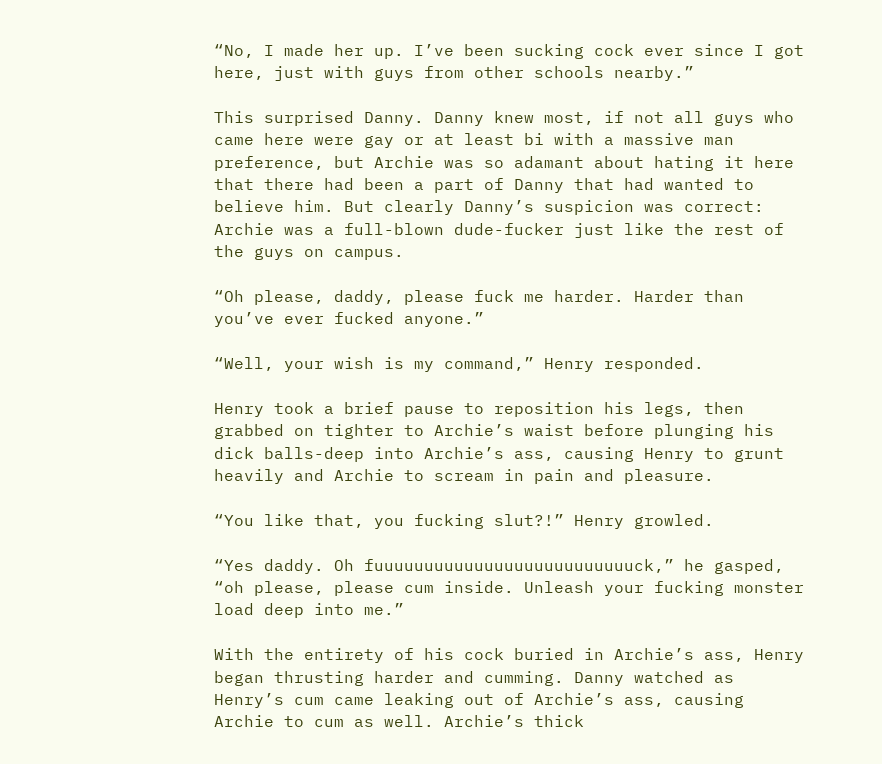“No, I made her up. I’ve been sucking cock ever since I got here, just with guys from other schools nearby.”

This surprised Danny. Danny knew most, if not all guys who came here were gay or at least bi with a massive man preference, but Archie was so adamant about hating it here that there had been a part of Danny that had wanted to believe him. But clearly Danny’s suspicion was correct: Archie was a full-blown dude-fucker just like the rest of the guys on campus.

“Oh please, daddy, please fuck me harder. Harder than you’ve ever fucked anyone.”

“Well, your wish is my command,” Henry responded.

Henry took a brief pause to reposition his legs, then grabbed on tighter to Archie’s waist before plunging his dick balls-deep into Archie’s ass, causing Henry to grunt heavily and Archie to scream in pain and pleasure.

“You like that, you fucking slut?!” Henry growled.

“Yes daddy. Oh fuuuuuuuuuuuuuuuuuuuuuuuuuuck,” he gasped, “oh please, please cum inside. Unleash your fucking monster load deep into me.”

With the entirety of his cock buried in Archie’s ass, Henry began thrusting harder and cumming. Danny watched as Henry’s cum came leaking out of Archie’s ass, causing Archie to cum as well. Archie’s thick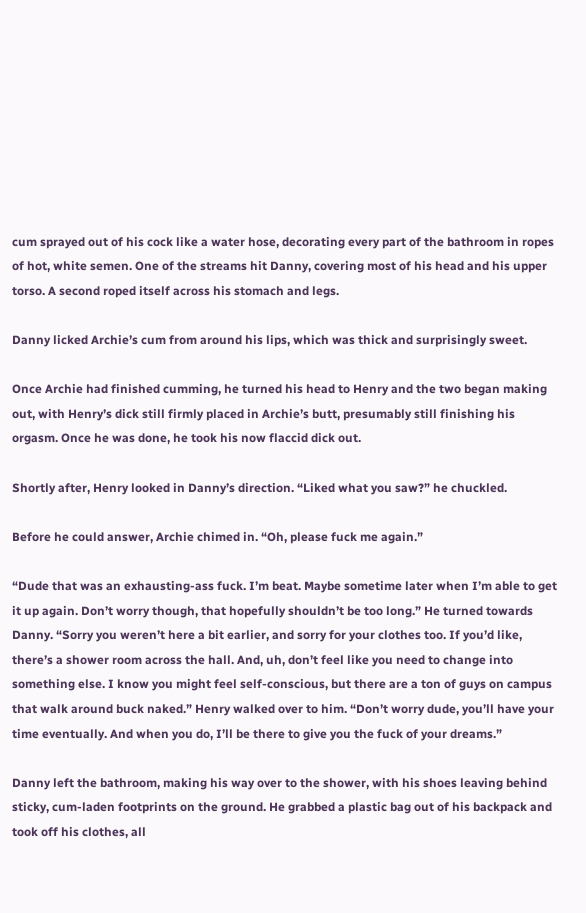cum sprayed out of his cock like a water hose, decorating every part of the bathroom in ropes of hot, white semen. One of the streams hit Danny, covering most of his head and his upper torso. A second roped itself across his stomach and legs.

Danny licked Archie’s cum from around his lips, which was thick and surprisingly sweet.

Once Archie had finished cumming, he turned his head to Henry and the two began making out, with Henry’s dick still firmly placed in Archie’s butt, presumably still finishing his orgasm. Once he was done, he took his now flaccid dick out.

Shortly after, Henry looked in Danny’s direction. “Liked what you saw?” he chuckled.

Before he could answer, Archie chimed in. “Oh, please fuck me again.”

“Dude that was an exhausting-ass fuck. I’m beat. Maybe sometime later when I’m able to get it up again. Don’t worry though, that hopefully shouldn’t be too long.” He turned towards Danny. “Sorry you weren’t here a bit earlier, and sorry for your clothes too. If you’d like, there’s a shower room across the hall. And, uh, don’t feel like you need to change into something else. I know you might feel self-conscious, but there are a ton of guys on campus that walk around buck naked.” Henry walked over to him. “Don’t worry dude, you’ll have your time eventually. And when you do, I’ll be there to give you the fuck of your dreams.”

Danny left the bathroom, making his way over to the shower, with his shoes leaving behind sticky, cum-laden footprints on the ground. He grabbed a plastic bag out of his backpack and took off his clothes, all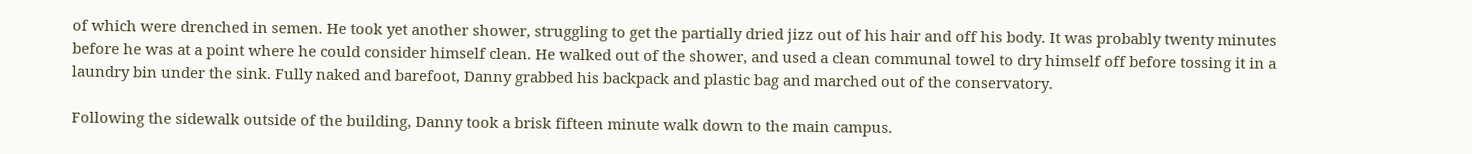of which were drenched in semen. He took yet another shower, struggling to get the partially dried jizz out of his hair and off his body. It was probably twenty minutes before he was at a point where he could consider himself clean. He walked out of the shower, and used a clean communal towel to dry himself off before tossing it in a laundry bin under the sink. Fully naked and barefoot, Danny grabbed his backpack and plastic bag and marched out of the conservatory.

Following the sidewalk outside of the building, Danny took a brisk fifteen minute walk down to the main campus.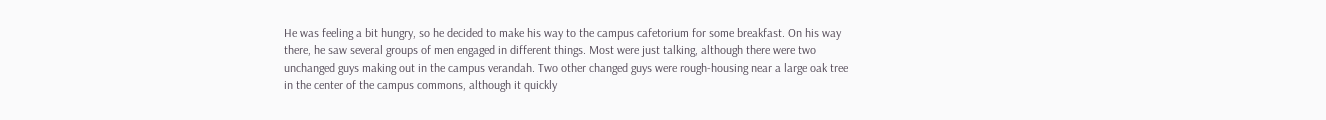He was feeling a bit hungry, so he decided to make his way to the campus cafetorium for some breakfast. On his way there, he saw several groups of men engaged in different things. Most were just talking, although there were two unchanged guys making out in the campus verandah. Two other changed guys were rough-housing near a large oak tree in the center of the campus commons, although it quickly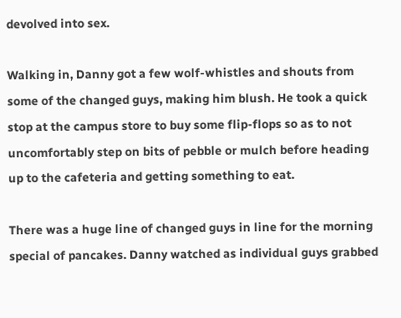devolved into sex.

Walking in, Danny got a few wolf-whistles and shouts from some of the changed guys, making him blush. He took a quick stop at the campus store to buy some flip-flops so as to not uncomfortably step on bits of pebble or mulch before heading up to the cafeteria and getting something to eat.

There was a huge line of changed guys in line for the morning special of pancakes. Danny watched as individual guys grabbed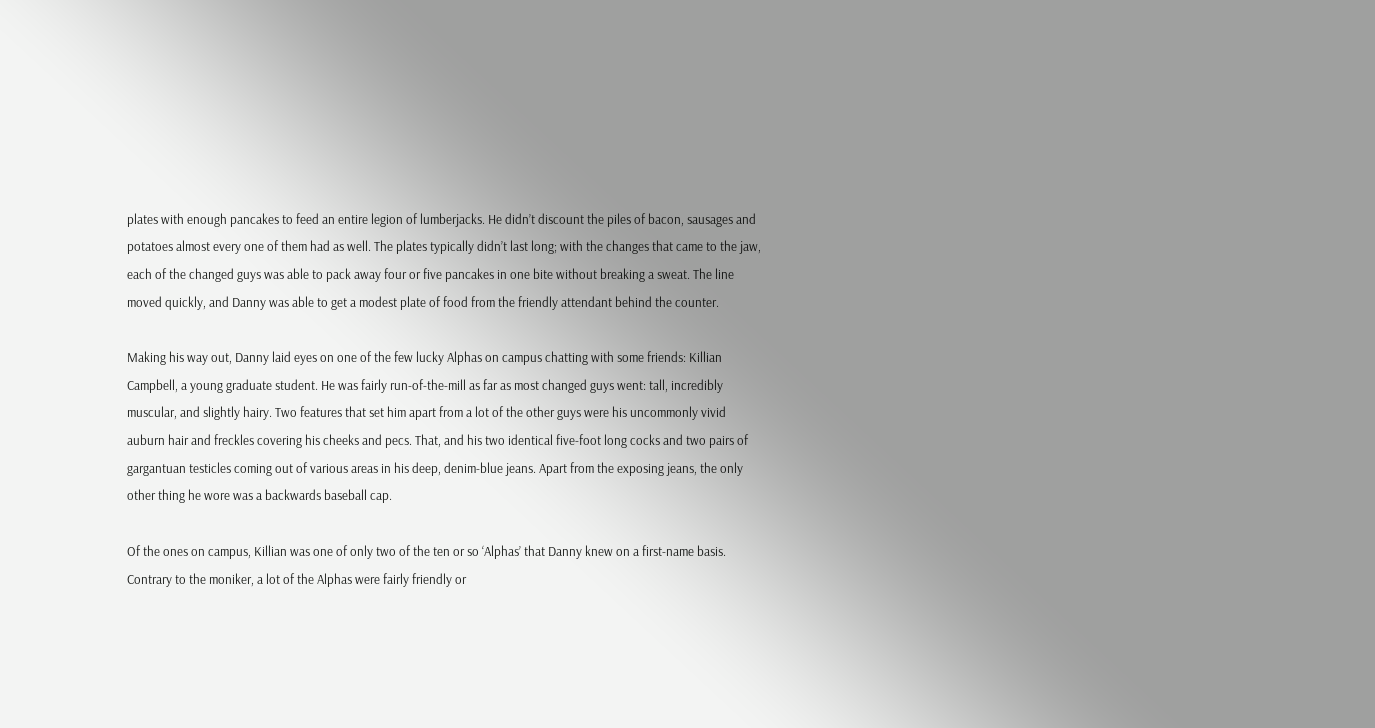plates with enough pancakes to feed an entire legion of lumberjacks. He didn’t discount the piles of bacon, sausages and potatoes almost every one of them had as well. The plates typically didn’t last long; with the changes that came to the jaw, each of the changed guys was able to pack away four or five pancakes in one bite without breaking a sweat. The line moved quickly, and Danny was able to get a modest plate of food from the friendly attendant behind the counter.

Making his way out, Danny laid eyes on one of the few lucky Alphas on campus chatting with some friends: Killian Campbell, a young graduate student. He was fairly run-of-the-mill as far as most changed guys went: tall, incredibly muscular, and slightly hairy. Two features that set him apart from a lot of the other guys were his uncommonly vivid auburn hair and freckles covering his cheeks and pecs. That, and his two identical five-foot long cocks and two pairs of gargantuan testicles coming out of various areas in his deep, denim-blue jeans. Apart from the exposing jeans, the only other thing he wore was a backwards baseball cap.

Of the ones on campus, Killian was one of only two of the ten or so ‘Alphas’ that Danny knew on a first-name basis. Contrary to the moniker, a lot of the Alphas were fairly friendly or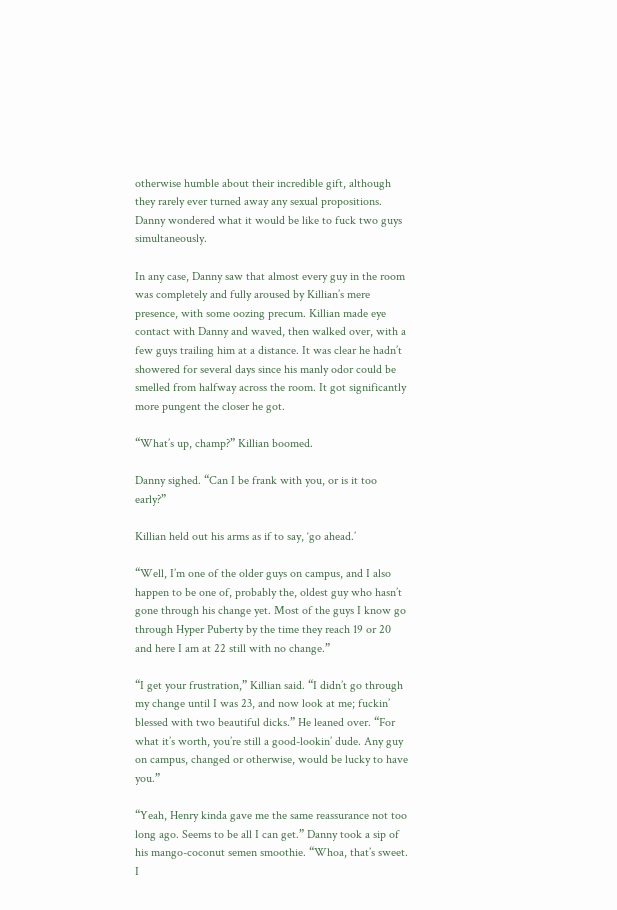otherwise humble about their incredible gift, although they rarely ever turned away any sexual propositions. Danny wondered what it would be like to fuck two guys simultaneously.

In any case, Danny saw that almost every guy in the room was completely and fully aroused by Killian’s mere presence, with some oozing precum. Killian made eye contact with Danny and waved, then walked over, with a few guys trailing him at a distance. It was clear he hadn’t showered for several days since his manly odor could be smelled from halfway across the room. It got significantly more pungent the closer he got.

“What’s up, champ?” Killian boomed.

Danny sighed. “Can I be frank with you, or is it too early?”

Killian held out his arms as if to say, ‘go ahead.’

“Well, I’m one of the older guys on campus, and I also happen to be one of, probably the, oldest guy who hasn’t gone through his change yet. Most of the guys I know go through Hyper Puberty by the time they reach 19 or 20 and here I am at 22 still with no change.”

“I get your frustration,” Killian said. “I didn’t go through my change until I was 23, and now look at me; fuckin’ blessed with two beautiful dicks.” He leaned over. “For what it’s worth, you’re still a good-lookin’ dude. Any guy on campus, changed or otherwise, would be lucky to have you.”

“Yeah, Henry kinda gave me the same reassurance not too long ago. Seems to be all I can get.” Danny took a sip of his mango-coconut semen smoothie. “Whoa, that’s sweet. I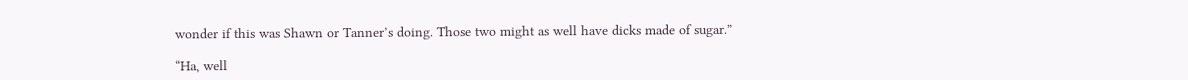wonder if this was Shawn or Tanner’s doing. Those two might as well have dicks made of sugar.”

“Ha, well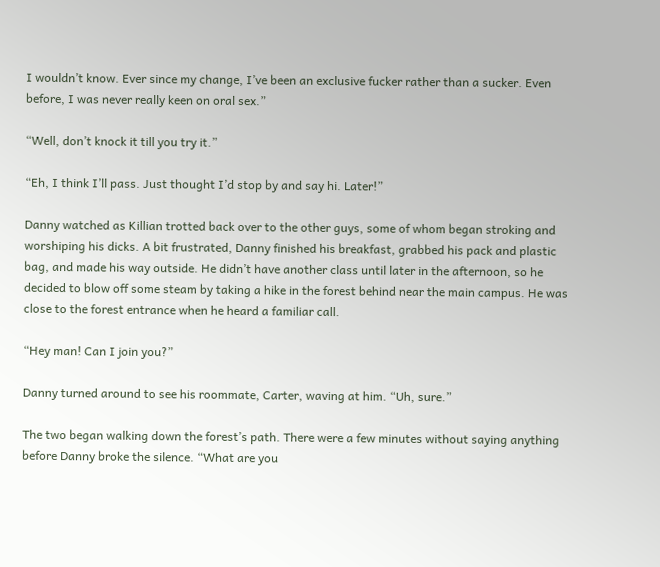I wouldn’t know. Ever since my change, I’ve been an exclusive fucker rather than a sucker. Even before, I was never really keen on oral sex.”

“Well, don’t knock it till you try it.”

“Eh, I think I’ll pass. Just thought I’d stop by and say hi. Later!”

Danny watched as Killian trotted back over to the other guys, some of whom began stroking and worshiping his dicks. A bit frustrated, Danny finished his breakfast, grabbed his pack and plastic bag, and made his way outside. He didn’t have another class until later in the afternoon, so he decided to blow off some steam by taking a hike in the forest behind near the main campus. He was close to the forest entrance when he heard a familiar call.

“Hey man! Can I join you?”

Danny turned around to see his roommate, Carter, waving at him. “Uh, sure.”

The two began walking down the forest’s path. There were a few minutes without saying anything before Danny broke the silence. “What are you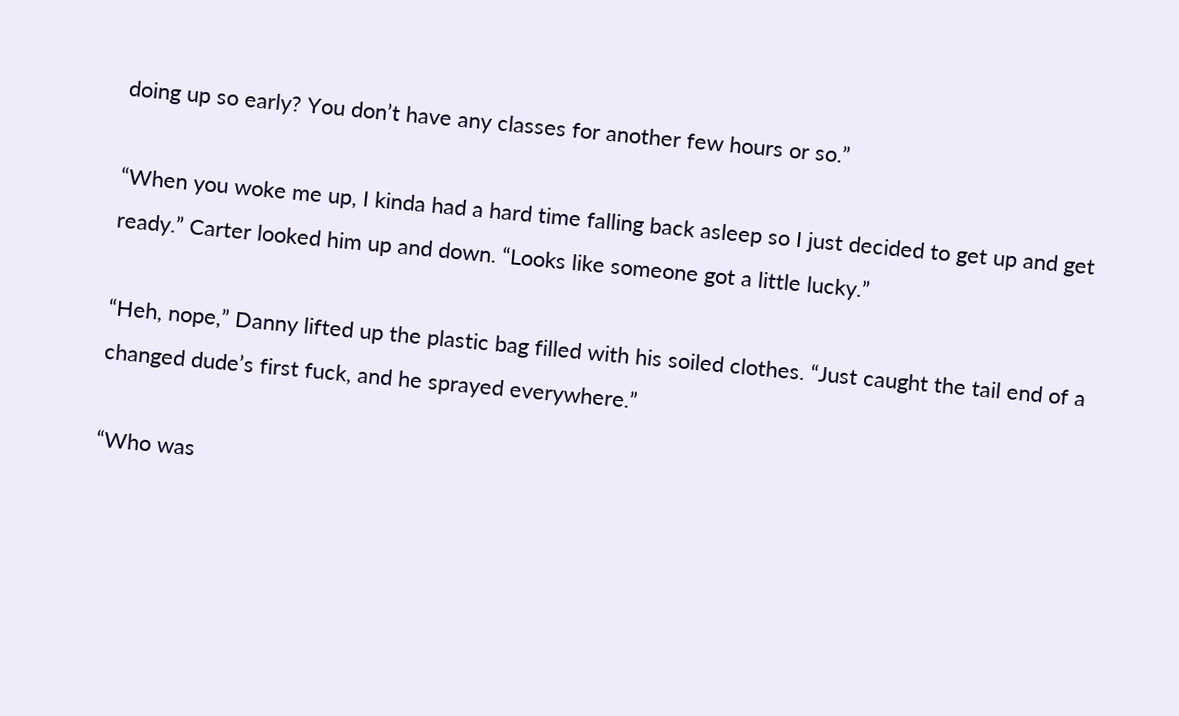doing up so early? You don’t have any classes for another few hours or so.”

“When you woke me up, I kinda had a hard time falling back asleep so I just decided to get up and get ready.” Carter looked him up and down. “Looks like someone got a little lucky.”

“Heh, nope,” Danny lifted up the plastic bag filled with his soiled clothes. “Just caught the tail end of a changed dude’s first fuck, and he sprayed everywhere.”

“Who was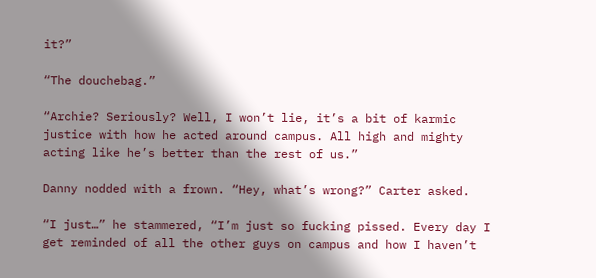it?”

“The douchebag.”

“Archie? Seriously? Well, I won’t lie, it’s a bit of karmic justice with how he acted around campus. All high and mighty acting like he’s better than the rest of us.”

Danny nodded with a frown. “Hey, what’s wrong?” Carter asked.

“I just…” he stammered, “I’m just so fucking pissed. Every day I get reminded of all the other guys on campus and how I haven’t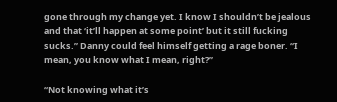gone through my change yet. I know I shouldn’t be jealous and that ‘it’ll happen at some point’ but it still fucking sucks.” Danny could feel himself getting a rage boner. “I mean, you know what I mean, right?”

“Not knowing what it’s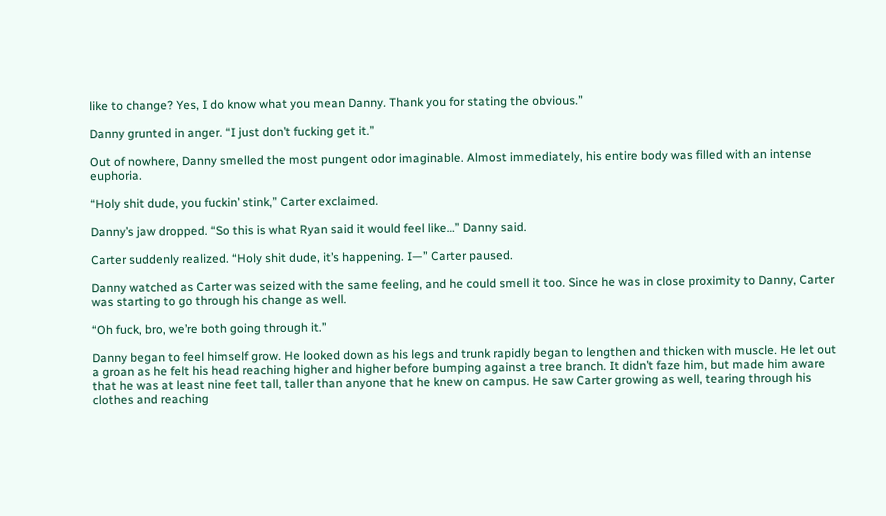like to change? Yes, I do know what you mean Danny. Thank you for stating the obvious.”

Danny grunted in anger. “I just don’t fucking get it.”

Out of nowhere, Danny smelled the most pungent odor imaginable. Almost immediately, his entire body was filled with an intense euphoria.

“Holy shit dude, you fuckin’ stink,” Carter exclaimed.

Danny’s jaw dropped. “So this is what Ryan said it would feel like…” Danny said.

Carter suddenly realized. “Holy shit dude, it’s happening. I—” Carter paused.

Danny watched as Carter was seized with the same feeling, and he could smell it too. Since he was in close proximity to Danny, Carter was starting to go through his change as well.

“Oh fuck, bro, we’re both going through it.”

Danny began to feel himself grow. He looked down as his legs and trunk rapidly began to lengthen and thicken with muscle. He let out a groan as he felt his head reaching higher and higher before bumping against a tree branch. It didn’t faze him, but made him aware that he was at least nine feet tall, taller than anyone that he knew on campus. He saw Carter growing as well, tearing through his clothes and reaching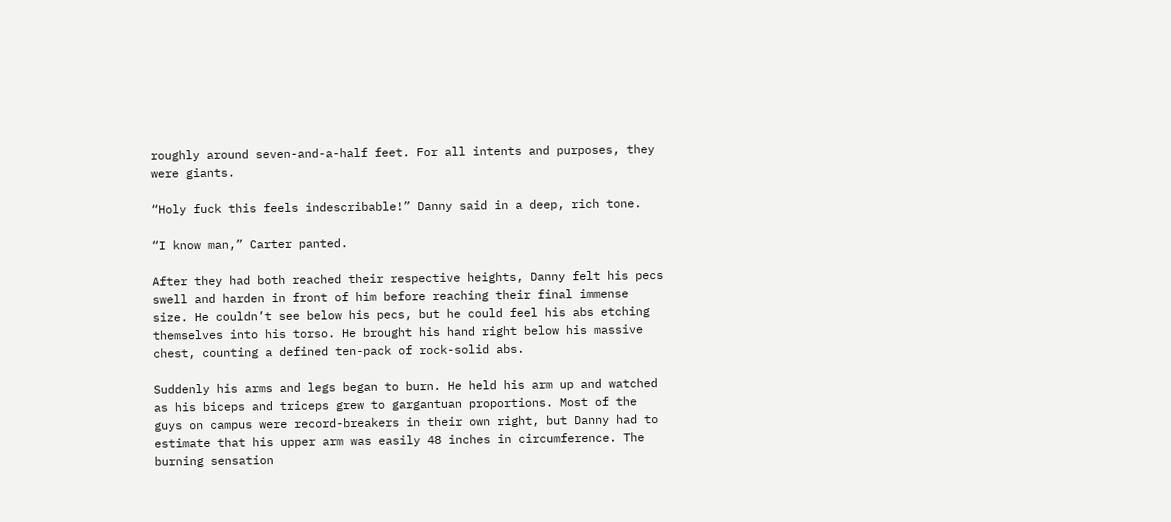roughly around seven-and-a-half feet. For all intents and purposes, they were giants.

“Holy fuck this feels indescribable!” Danny said in a deep, rich tone.

“I know man,” Carter panted.

After they had both reached their respective heights, Danny felt his pecs swell and harden in front of him before reaching their final immense size. He couldn’t see below his pecs, but he could feel his abs etching themselves into his torso. He brought his hand right below his massive chest, counting a defined ten-pack of rock-solid abs.

Suddenly his arms and legs began to burn. He held his arm up and watched as his biceps and triceps grew to gargantuan proportions. Most of the guys on campus were record-breakers in their own right, but Danny had to estimate that his upper arm was easily 48 inches in circumference. The burning sensation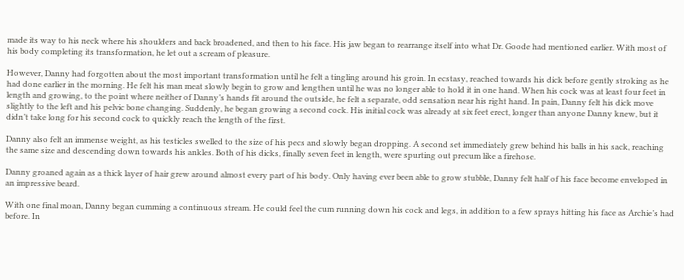made its way to his neck where his shoulders and back broadened, and then to his face. His jaw began to rearrange itself into what Dr. Goode had mentioned earlier. With most of his body completing its transformation, he let out a scream of pleasure.

However, Danny had forgotten about the most important transformation until he felt a tingling around his groin. In ecstasy, reached towards his dick before gently stroking as he had done earlier in the morning. He felt his man meat slowly begin to grow and lengthen until he was no longer able to hold it in one hand. When his cock was at least four feet in length and growing, to the point where neither of Danny’s hands fit around the outside, he felt a separate, odd sensation near his right hand. In pain, Danny felt his dick move slightly to the left and his pelvic bone changing. Suddenly, he began growing a second cock. His initial cock was already at six feet erect, longer than anyone Danny knew, but it didn’t take long for his second cock to quickly reach the length of the first.

Danny also felt an immense weight, as his testicles swelled to the size of his pecs and slowly began dropping. A second set immediately grew behind his balls in his sack, reaching the same size and descending down towards his ankles. Both of his dicks, finally seven feet in length, were spurting out precum like a firehose.

Danny groaned again as a thick layer of hair grew around almost every part of his body. Only having ever been able to grow stubble, Danny felt half of his face become enveloped in an impressive beard.

With one final moan, Danny began cumming a continuous stream. He could feel the cum running down his cock and legs, in addition to a few sprays hitting his face as Archie’s had before. In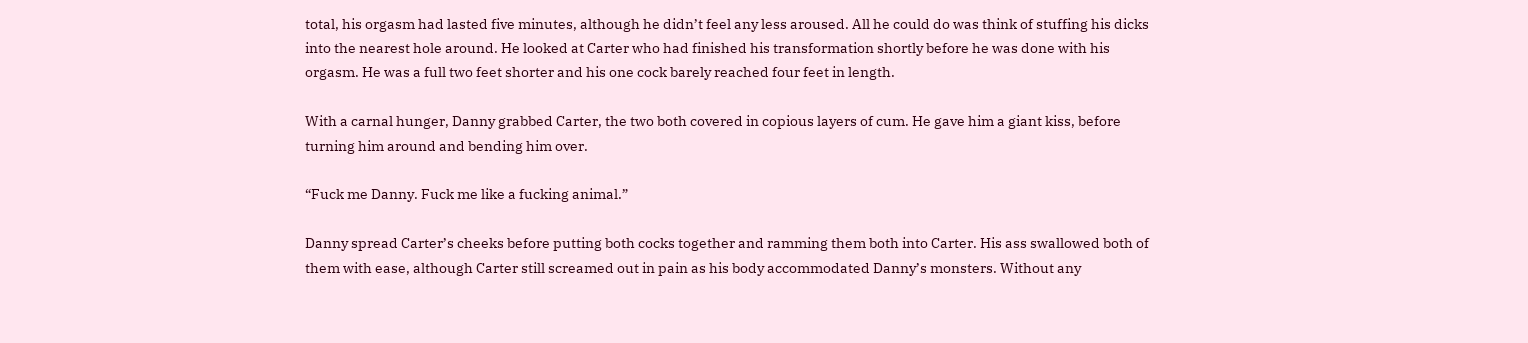total, his orgasm had lasted five minutes, although he didn’t feel any less aroused. All he could do was think of stuffing his dicks into the nearest hole around. He looked at Carter who had finished his transformation shortly before he was done with his orgasm. He was a full two feet shorter and his one cock barely reached four feet in length.

With a carnal hunger, Danny grabbed Carter, the two both covered in copious layers of cum. He gave him a giant kiss, before turning him around and bending him over.

“Fuck me Danny. Fuck me like a fucking animal.”

Danny spread Carter’s cheeks before putting both cocks together and ramming them both into Carter. His ass swallowed both of them with ease, although Carter still screamed out in pain as his body accommodated Danny’s monsters. Without any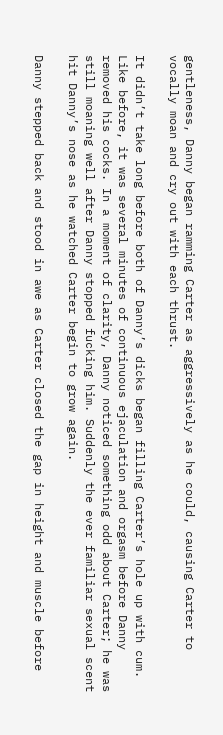gentleness, Danny began ramming Carter as aggressively as he could, causing Carter to vocally moan and cry out with each thrust.

It didn’t take long before both of Danny’s dicks began filling Carter’s hole up with cum. Like before, it was several minutes of continuous ejaculation and orgasm before Danny removed his cocks. In a moment of clarity, Danny noticed something odd about Carter; he was still moaning well after Danny stopped fucking him. Suddenly the ever familiar sexual scent hit Danny’s nose as he watched Carter begin to grow again.

Danny stepped back and stood in awe as Carter closed the gap in height and muscle before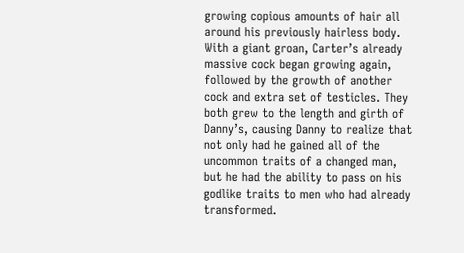growing copious amounts of hair all around his previously hairless body. With a giant groan, Carter’s already massive cock began growing again, followed by the growth of another cock and extra set of testicles. They both grew to the length and girth of Danny’s, causing Danny to realize that not only had he gained all of the uncommon traits of a changed man, but he had the ability to pass on his godlike traits to men who had already transformed.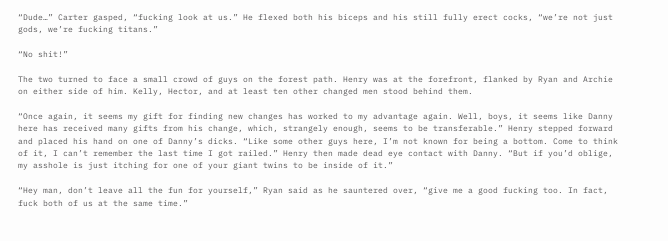“Dude…” Carter gasped, “fucking look at us.” He flexed both his biceps and his still fully erect cocks, “we’re not just gods, we’re fucking titans.”

“No shit!”

The two turned to face a small crowd of guys on the forest path. Henry was at the forefront, flanked by Ryan and Archie on either side of him. Kelly, Hector, and at least ten other changed men stood behind them.

“Once again, it seems my gift for finding new changes has worked to my advantage again. Well, boys, it seems like Danny here has received many gifts from his change, which, strangely enough, seems to be transferable.” Henry stepped forward and placed his hand on one of Danny’s dicks. “Like some other guys here, I’m not known for being a bottom. Come to think of it, I can’t remember the last time I got railed.” Henry then made dead eye contact with Danny. “But if you’d oblige, my asshole is just itching for one of your giant twins to be inside of it.”

“Hey man, don’t leave all the fun for yourself,” Ryan said as he sauntered over, “give me a good fucking too. In fact, fuck both of us at the same time.”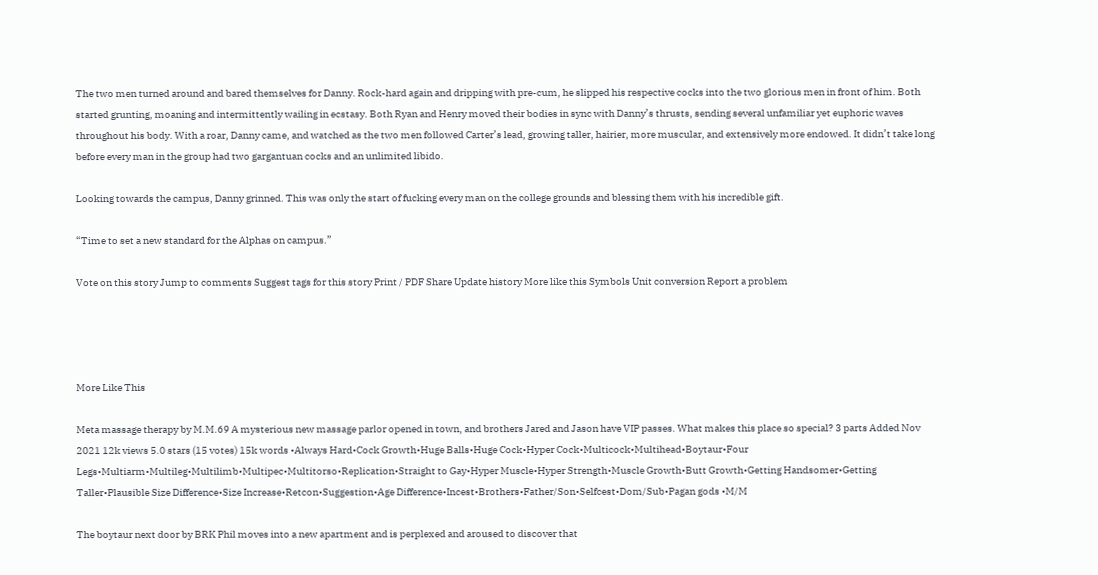The two men turned around and bared themselves for Danny. Rock-hard again and dripping with pre-cum, he slipped his respective cocks into the two glorious men in front of him. Both started grunting, moaning and intermittently wailing in ecstasy. Both Ryan and Henry moved their bodies in sync with Danny’s thrusts, sending several unfamiliar yet euphoric waves throughout his body. With a roar, Danny came, and watched as the two men followed Carter’s lead, growing taller, hairier, more muscular, and extensively more endowed. It didn’t take long before every man in the group had two gargantuan cocks and an unlimited libido.

Looking towards the campus, Danny grinned. This was only the start of fucking every man on the college grounds and blessing them with his incredible gift.

“Time to set a new standard for the Alphas on campus.”

Vote on this story Jump to comments Suggest tags for this story Print / PDF Share Update history More like this Symbols Unit conversion Report a problem




More Like This

Meta massage therapy by M.M.69 A mysterious new massage parlor opened in town, and brothers Jared and Jason have VIP passes. What makes this place so special? 3 parts Added Nov 2021 12k views 5.0 stars (15 votes) 15k words •Always Hard•Cock Growth•Huge Balls•Huge Cock•Hyper Cock•Multicock•Multihead•Boytaur•Four Legs•Multiarm•Multileg•Multilimb•Multipec•Multitorso•Replication•Straight to Gay•Hyper Muscle•Hyper Strength•Muscle Growth•Butt Growth•Getting Handsomer•Getting Taller•Plausible Size Difference•Size Increase•Retcon•Suggestion•Age Difference•Incest•Brothers•Father/Son•Selfcest•Dom/Sub•Pagan gods •M/M

The boytaur next door by BRK Phil moves into a new apartment and is perplexed and aroused to discover that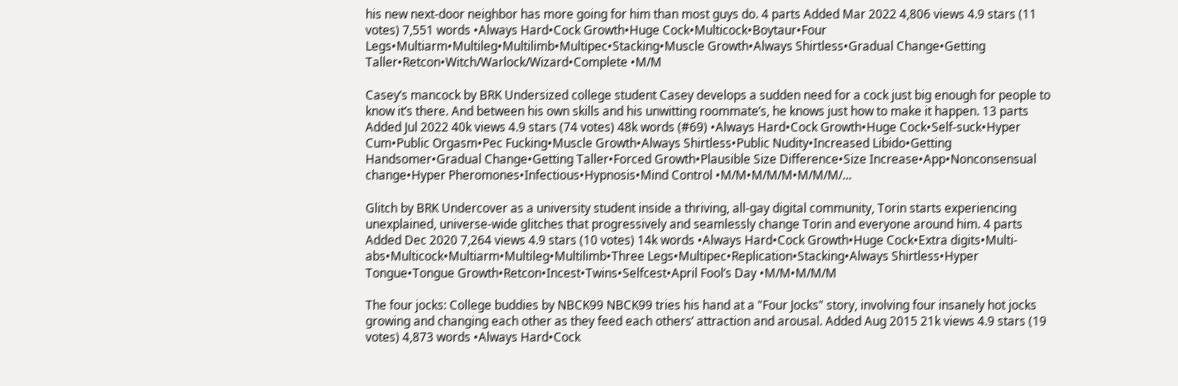his new next-door neighbor has more going for him than most guys do. 4 parts Added Mar 2022 4,806 views 4.9 stars (11 votes) 7,551 words •Always Hard•Cock Growth•Huge Cock•Multicock•Boytaur•Four Legs•Multiarm•Multileg•Multilimb•Multipec•Stacking•Muscle Growth•Always Shirtless•Gradual Change•Getting Taller•Retcon•Witch/Warlock/Wizard•Complete •M/M

Casey’s mancock by BRK Undersized college student Casey develops a sudden need for a cock just big enough for people to know it’s there. And between his own skills and his unwitting roommate’s, he knows just how to make it happen. 13 parts Added Jul 2022 40k views 4.9 stars (74 votes) 48k words (#69) •Always Hard•Cock Growth•Huge Cock•Self-suck•Hyper Cum•Public Orgasm•Pec Fucking•Muscle Growth•Always Shirtless•Public Nudity•Increased Libido•Getting Handsomer•Gradual Change•Getting Taller•Forced Growth•Plausible Size Difference•Size Increase•App•Nonconsensual change•Hyper Pheromones•Infectious•Hypnosis•Mind Control •M/M•M/M/M•M/M/M/...

Glitch by BRK Undercover as a university student inside a thriving, all-gay digital community, Torin starts experiencing unexplained, universe-wide glitches that progressively and seamlessly change Torin and everyone around him. 4 parts Added Dec 2020 7,264 views 4.9 stars (10 votes) 14k words •Always Hard•Cock Growth•Huge Cock•Extra digits•Multi-abs•Multicock•Multiarm•Multileg•Multilimb•Three Legs•Multipec•Replication•Stacking•Always Shirtless•Hyper Tongue•Tongue Growth•Retcon•Incest•Twins•Selfcest•April Fool’s Day •M/M•M/M/M

The four jocks: College buddies by NBCK99 NBCK99 tries his hand at a "Four Jocks" story, involving four insanely hot jocks growing and changing each other as they feed each others’ attraction and arousal. Added Aug 2015 21k views 4.9 stars (19 votes) 4,873 words •Always Hard•Cock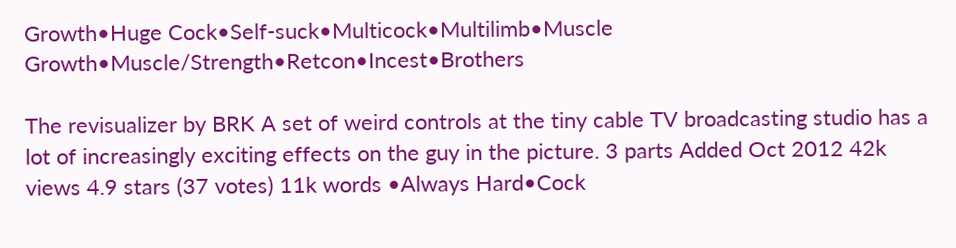Growth•Huge Cock•Self-suck•Multicock•Multilimb•Muscle Growth•Muscle/Strength•Retcon•Incest•Brothers

The revisualizer by BRK A set of weird controls at the tiny cable TV broadcasting studio has a lot of increasingly exciting effects on the guy in the picture. 3 parts Added Oct 2012 42k views 4.9 stars (37 votes) 11k words •Always Hard•Cock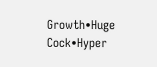Growth•Huge Cock•Hyper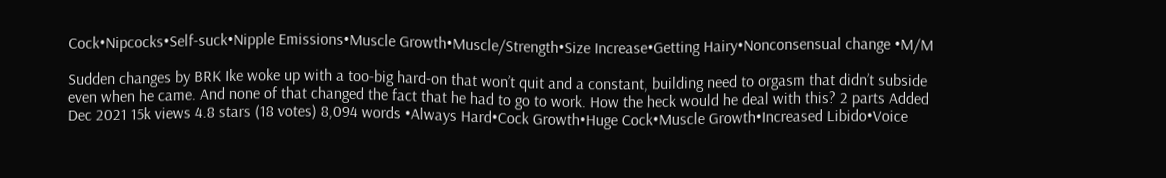Cock•Nipcocks•Self-suck•Nipple Emissions•Muscle Growth•Muscle/Strength•Size Increase•Getting Hairy•Nonconsensual change •M/M

Sudden changes by BRK Ike woke up with a too-big hard-on that won’t quit and a constant, building need to orgasm that didn’t subside even when he came. And none of that changed the fact that he had to go to work. How the heck would he deal with this? 2 parts Added Dec 2021 15k views 4.8 stars (18 votes) 8,094 words •Always Hard•Cock Growth•Huge Cock•Muscle Growth•Increased Libido•Voice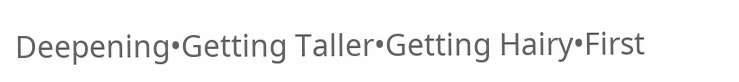Deepening•Getting Taller•Getting Hairy•First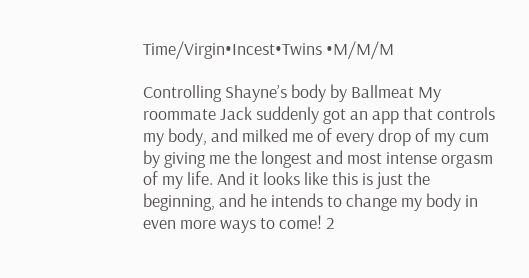Time/Virgin•Incest•Twins •M/M/M

Controlling Shayne’s body by Ballmeat My roommate Jack suddenly got an app that controls my body, and milked me of every drop of my cum by giving me the longest and most intense orgasm of my life. And it looks like this is just the beginning, and he intends to change my body in even more ways to come! 2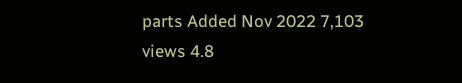parts Added Nov 2022 7,103 views 4.8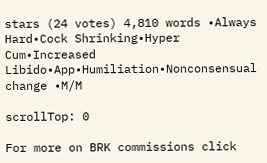stars (24 votes) 4,810 words •Always Hard•Cock Shrinking•Hyper Cum•Increased Libido•App•Humiliation•Nonconsensual change •M/M

scrollTop: 0

For more on BRK commissions click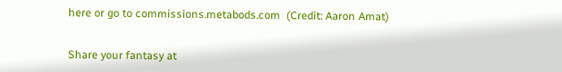here or go to commissions.metabods.com  (Credit: Aaron Amat)


Share your fantasy at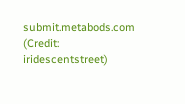submit.metabods.com  (Credit: iridescentstreet)